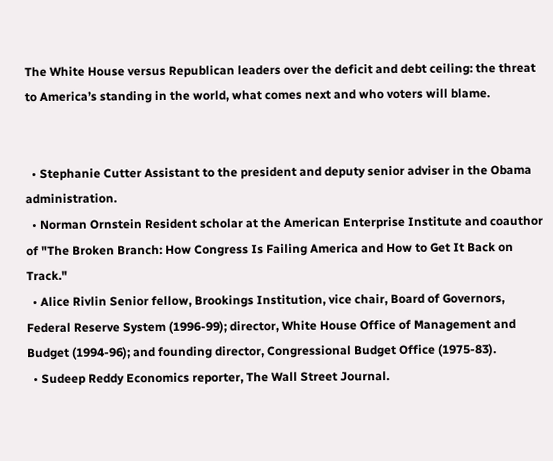The White House versus Republican leaders over the deficit and debt ceiling: the threat to America’s standing in the world, what comes next and who voters will blame.


  • Stephanie Cutter Assistant to the president and deputy senior adviser in the Obama administration.
  • Norman Ornstein Resident scholar at the American Enterprise Institute and coauthor of "The Broken Branch: How Congress Is Failing America and How to Get It Back on Track."
  • Alice Rivlin Senior fellow, Brookings Institution, vice chair, Board of Governors, Federal Reserve System (1996-99); director, White House Office of Management and Budget (1994-96); and founding director, Congressional Budget Office (1975-83).
  • Sudeep Reddy Economics reporter, The Wall Street Journal.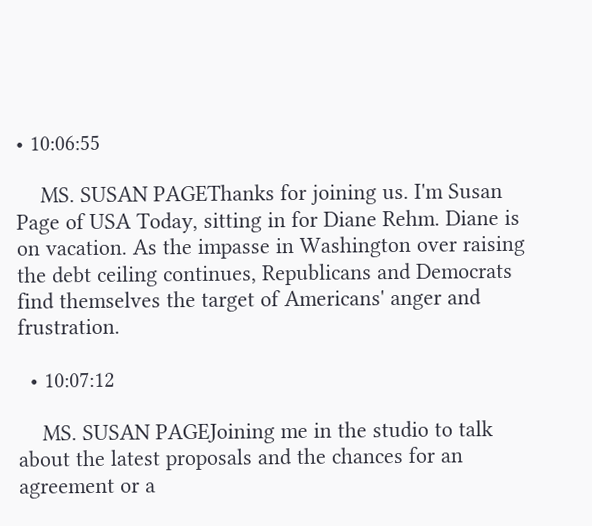• 10:06:55

    MS. SUSAN PAGEThanks for joining us. I'm Susan Page of USA Today, sitting in for Diane Rehm. Diane is on vacation. As the impasse in Washington over raising the debt ceiling continues, Republicans and Democrats find themselves the target of Americans' anger and frustration.

  • 10:07:12

    MS. SUSAN PAGEJoining me in the studio to talk about the latest proposals and the chances for an agreement or a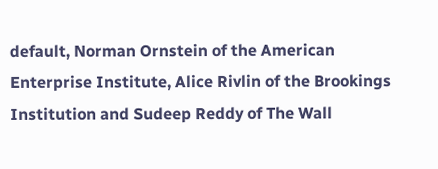default, Norman Ornstein of the American Enterprise Institute, Alice Rivlin of the Brookings Institution and Sudeep Reddy of The Wall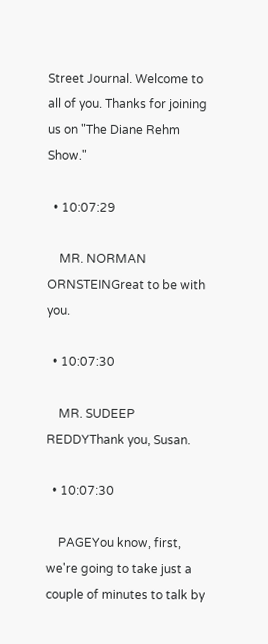Street Journal. Welcome to all of you. Thanks for joining us on "The Diane Rehm Show."

  • 10:07:29

    MR. NORMAN ORNSTEINGreat to be with you.

  • 10:07:30

    MR. SUDEEP REDDYThank you, Susan.

  • 10:07:30

    PAGEYou know, first, we're going to take just a couple of minutes to talk by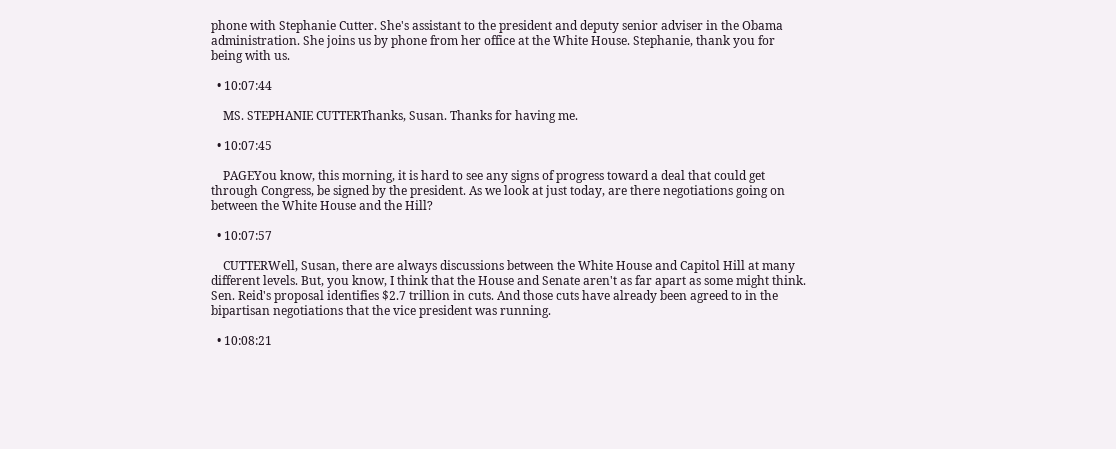phone with Stephanie Cutter. She's assistant to the president and deputy senior adviser in the Obama administration. She joins us by phone from her office at the White House. Stephanie, thank you for being with us.

  • 10:07:44

    MS. STEPHANIE CUTTERThanks, Susan. Thanks for having me.

  • 10:07:45

    PAGEYou know, this morning, it is hard to see any signs of progress toward a deal that could get through Congress, be signed by the president. As we look at just today, are there negotiations going on between the White House and the Hill?

  • 10:07:57

    CUTTERWell, Susan, there are always discussions between the White House and Capitol Hill at many different levels. But, you know, I think that the House and Senate aren't as far apart as some might think. Sen. Reid's proposal identifies $2.7 trillion in cuts. And those cuts have already been agreed to in the bipartisan negotiations that the vice president was running.

  • 10:08:21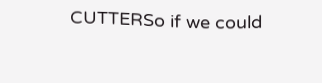CUTTERSo if we could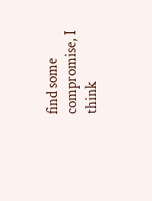find some compromise, I think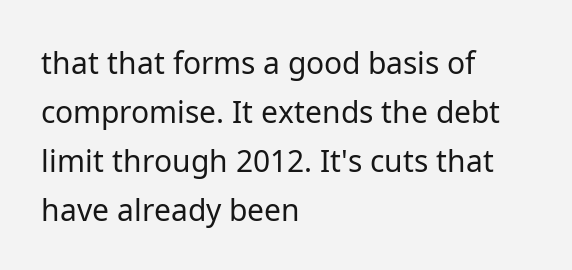that that forms a good basis of compromise. It extends the debt limit through 2012. It's cuts that have already been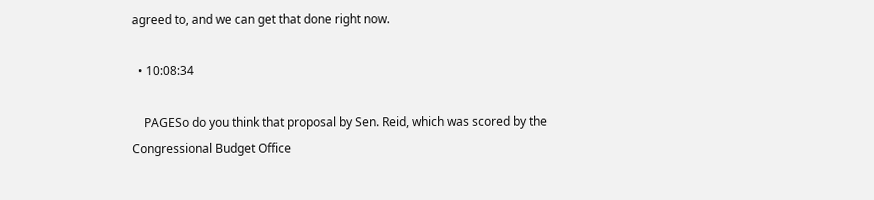agreed to, and we can get that done right now.

  • 10:08:34

    PAGESo do you think that proposal by Sen. Reid, which was scored by the Congressional Budget Office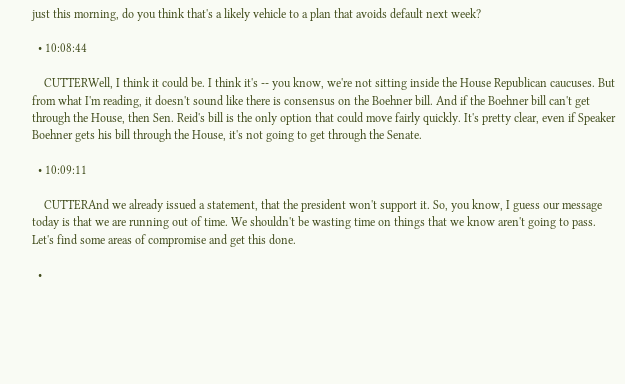just this morning, do you think that's a likely vehicle to a plan that avoids default next week?

  • 10:08:44

    CUTTERWell, I think it could be. I think it's -- you know, we're not sitting inside the House Republican caucuses. But from what I'm reading, it doesn't sound like there is consensus on the Boehner bill. And if the Boehner bill can't get through the House, then Sen. Reid's bill is the only option that could move fairly quickly. It's pretty clear, even if Speaker Boehner gets his bill through the House, it's not going to get through the Senate.

  • 10:09:11

    CUTTERAnd we already issued a statement, that the president won't support it. So, you know, I guess our message today is that we are running out of time. We shouldn't be wasting time on things that we know aren't going to pass. Let's find some areas of compromise and get this done.

  •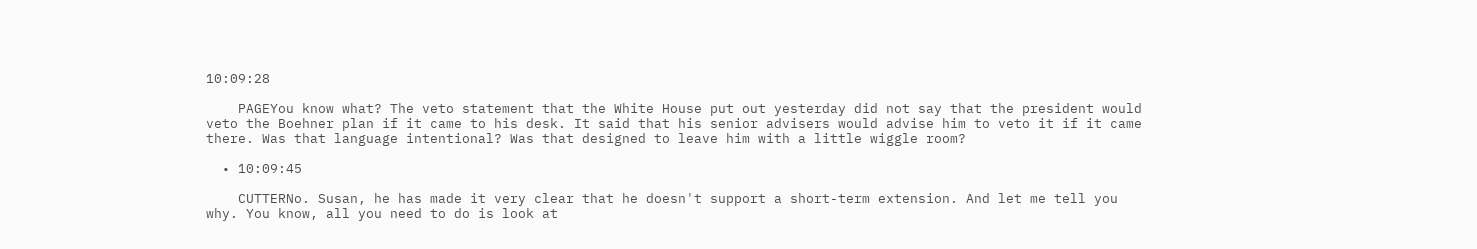10:09:28

    PAGEYou know what? The veto statement that the White House put out yesterday did not say that the president would veto the Boehner plan if it came to his desk. It said that his senior advisers would advise him to veto it if it came there. Was that language intentional? Was that designed to leave him with a little wiggle room?

  • 10:09:45

    CUTTERNo. Susan, he has made it very clear that he doesn't support a short-term extension. And let me tell you why. You know, all you need to do is look at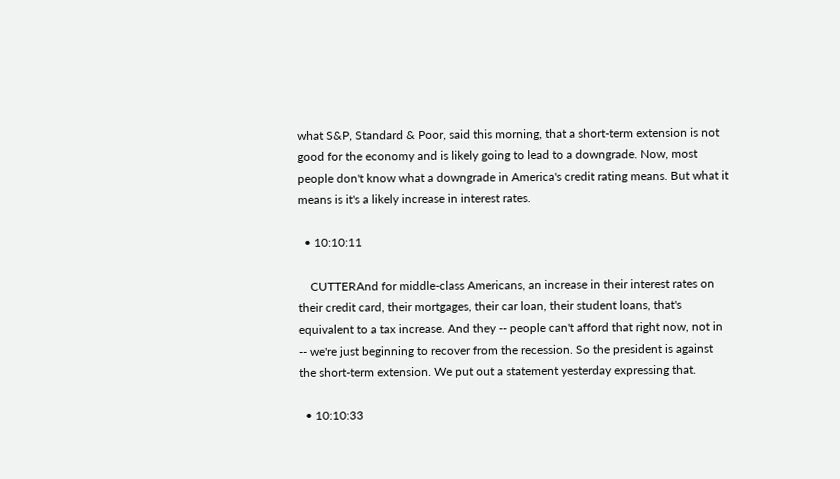what S&P, Standard & Poor, said this morning, that a short-term extension is not good for the economy and is likely going to lead to a downgrade. Now, most people don't know what a downgrade in America's credit rating means. But what it means is it's a likely increase in interest rates.

  • 10:10:11

    CUTTERAnd for middle-class Americans, an increase in their interest rates on their credit card, their mortgages, their car loan, their student loans, that's equivalent to a tax increase. And they -- people can't afford that right now, not in -- we're just beginning to recover from the recession. So the president is against the short-term extension. We put out a statement yesterday expressing that.

  • 10:10:33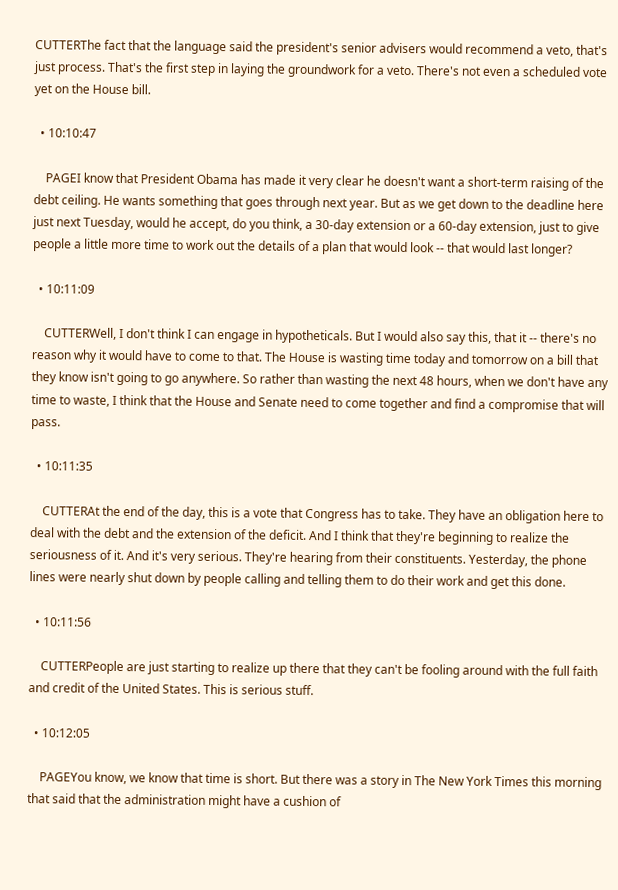CUTTERThe fact that the language said the president's senior advisers would recommend a veto, that's just process. That's the first step in laying the groundwork for a veto. There's not even a scheduled vote yet on the House bill.

  • 10:10:47

    PAGEI know that President Obama has made it very clear he doesn't want a short-term raising of the debt ceiling. He wants something that goes through next year. But as we get down to the deadline here just next Tuesday, would he accept, do you think, a 30-day extension or a 60-day extension, just to give people a little more time to work out the details of a plan that would look -- that would last longer?

  • 10:11:09

    CUTTERWell, I don't think I can engage in hypotheticals. But I would also say this, that it -- there's no reason why it would have to come to that. The House is wasting time today and tomorrow on a bill that they know isn't going to go anywhere. So rather than wasting the next 48 hours, when we don't have any time to waste, I think that the House and Senate need to come together and find a compromise that will pass.

  • 10:11:35

    CUTTERAt the end of the day, this is a vote that Congress has to take. They have an obligation here to deal with the debt and the extension of the deficit. And I think that they're beginning to realize the seriousness of it. And it's very serious. They're hearing from their constituents. Yesterday, the phone lines were nearly shut down by people calling and telling them to do their work and get this done.

  • 10:11:56

    CUTTERPeople are just starting to realize up there that they can't be fooling around with the full faith and credit of the United States. This is serious stuff.

  • 10:12:05

    PAGEYou know, we know that time is short. But there was a story in The New York Times this morning that said that the administration might have a cushion of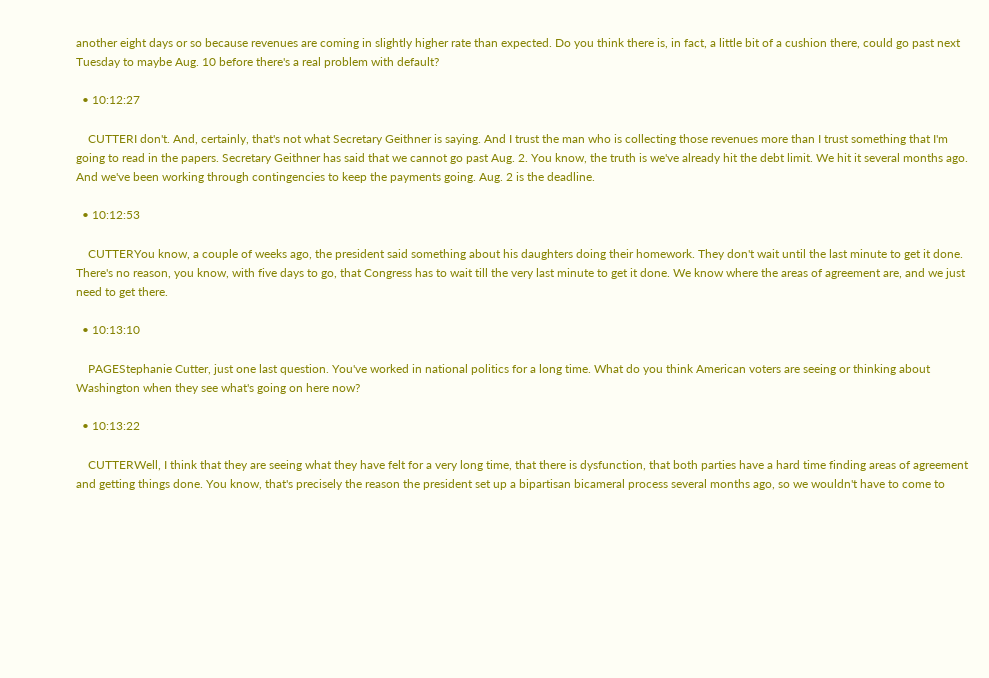another eight days or so because revenues are coming in slightly higher rate than expected. Do you think there is, in fact, a little bit of a cushion there, could go past next Tuesday to maybe Aug. 10 before there's a real problem with default?

  • 10:12:27

    CUTTERI don't. And, certainly, that's not what Secretary Geithner is saying. And I trust the man who is collecting those revenues more than I trust something that I'm going to read in the papers. Secretary Geithner has said that we cannot go past Aug. 2. You know, the truth is we've already hit the debt limit. We hit it several months ago. And we've been working through contingencies to keep the payments going. Aug. 2 is the deadline.

  • 10:12:53

    CUTTERYou know, a couple of weeks ago, the president said something about his daughters doing their homework. They don't wait until the last minute to get it done. There's no reason, you know, with five days to go, that Congress has to wait till the very last minute to get it done. We know where the areas of agreement are, and we just need to get there.

  • 10:13:10

    PAGEStephanie Cutter, just one last question. You've worked in national politics for a long time. What do you think American voters are seeing or thinking about Washington when they see what's going on here now?

  • 10:13:22

    CUTTERWell, I think that they are seeing what they have felt for a very long time, that there is dysfunction, that both parties have a hard time finding areas of agreement and getting things done. You know, that's precisely the reason the president set up a bipartisan bicameral process several months ago, so we wouldn't have to come to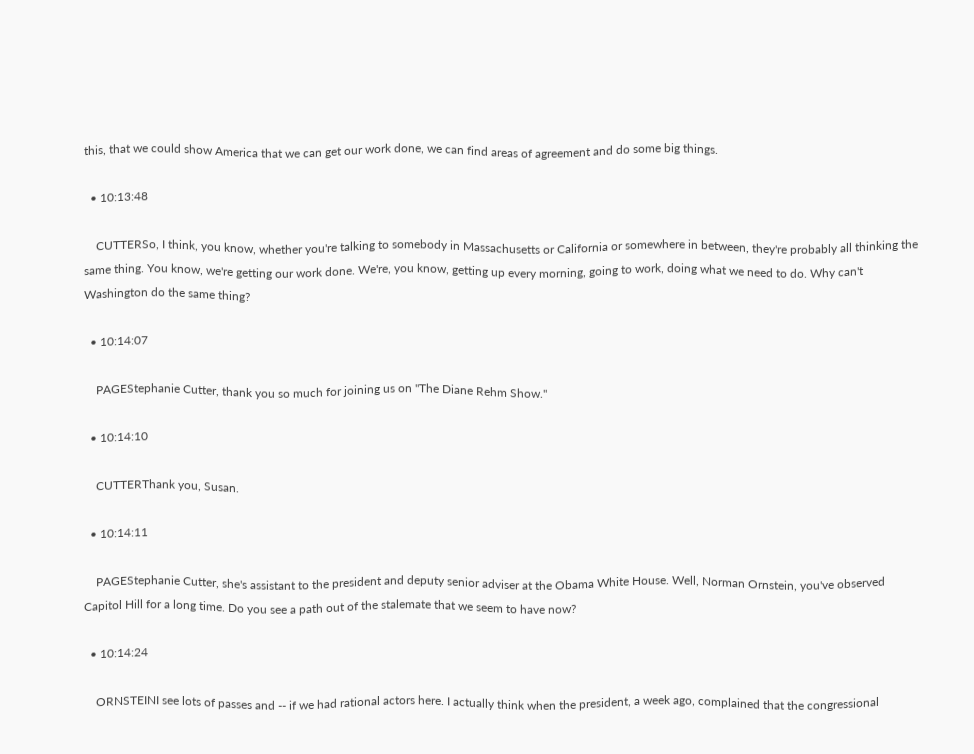this, that we could show America that we can get our work done, we can find areas of agreement and do some big things.

  • 10:13:48

    CUTTERSo, I think, you know, whether you're talking to somebody in Massachusetts or California or somewhere in between, they're probably all thinking the same thing. You know, we're getting our work done. We're, you know, getting up every morning, going to work, doing what we need to do. Why can't Washington do the same thing?

  • 10:14:07

    PAGEStephanie Cutter, thank you so much for joining us on "The Diane Rehm Show."

  • 10:14:10

    CUTTERThank you, Susan.

  • 10:14:11

    PAGEStephanie Cutter, she's assistant to the president and deputy senior adviser at the Obama White House. Well, Norman Ornstein, you've observed Capitol Hill for a long time. Do you see a path out of the stalemate that we seem to have now?

  • 10:14:24

    ORNSTEINI see lots of passes and -- if we had rational actors here. I actually think when the president, a week ago, complained that the congressional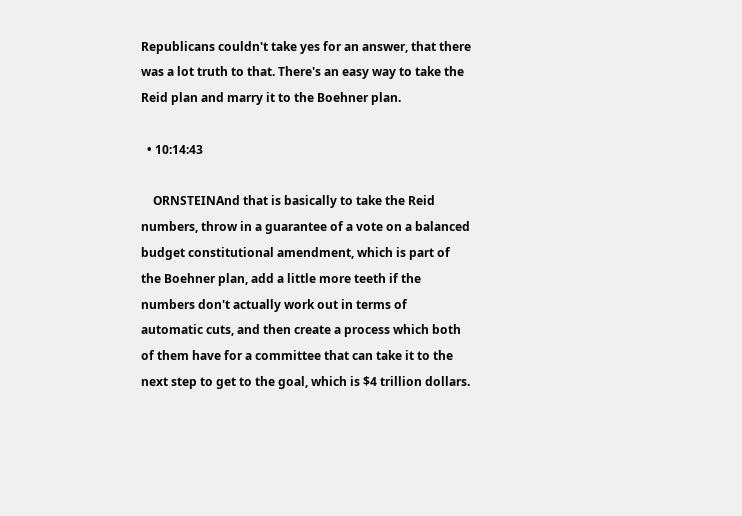Republicans couldn't take yes for an answer, that there was a lot truth to that. There's an easy way to take the Reid plan and marry it to the Boehner plan.

  • 10:14:43

    ORNSTEINAnd that is basically to take the Reid numbers, throw in a guarantee of a vote on a balanced budget constitutional amendment, which is part of the Boehner plan, add a little more teeth if the numbers don't actually work out in terms of automatic cuts, and then create a process which both of them have for a committee that can take it to the next step to get to the goal, which is $4 trillion dollars.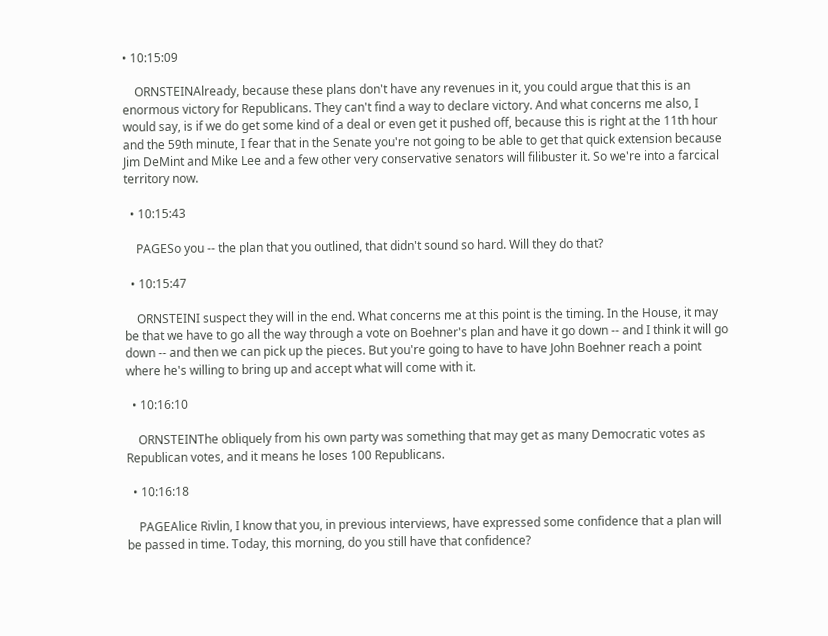• 10:15:09

    ORNSTEINAlready, because these plans don't have any revenues in it, you could argue that this is an enormous victory for Republicans. They can't find a way to declare victory. And what concerns me also, I would say, is if we do get some kind of a deal or even get it pushed off, because this is right at the 11th hour and the 59th minute, I fear that in the Senate you're not going to be able to get that quick extension because Jim DeMint and Mike Lee and a few other very conservative senators will filibuster it. So we're into a farcical territory now.

  • 10:15:43

    PAGESo you -- the plan that you outlined, that didn't sound so hard. Will they do that?

  • 10:15:47

    ORNSTEINI suspect they will in the end. What concerns me at this point is the timing. In the House, it may be that we have to go all the way through a vote on Boehner's plan and have it go down -- and I think it will go down -- and then we can pick up the pieces. But you're going to have to have John Boehner reach a point where he's willing to bring up and accept what will come with it.

  • 10:16:10

    ORNSTEINThe obliquely from his own party was something that may get as many Democratic votes as Republican votes, and it means he loses 100 Republicans.

  • 10:16:18

    PAGEAlice Rivlin, I know that you, in previous interviews, have expressed some confidence that a plan will be passed in time. Today, this morning, do you still have that confidence?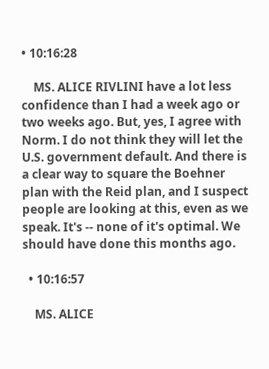• 10:16:28

    MS. ALICE RIVLINI have a lot less confidence than I had a week ago or two weeks ago. But, yes, I agree with Norm. I do not think they will let the U.S. government default. And there is a clear way to square the Boehner plan with the Reid plan, and I suspect people are looking at this, even as we speak. It's -- none of it's optimal. We should have done this months ago.

  • 10:16:57

    MS. ALICE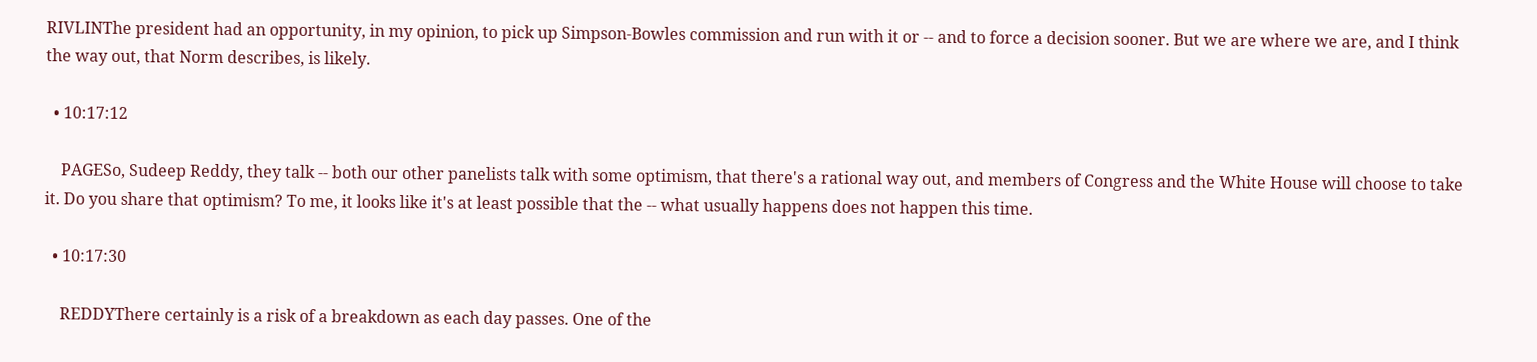RIVLINThe president had an opportunity, in my opinion, to pick up Simpson-Bowles commission and run with it or -- and to force a decision sooner. But we are where we are, and I think the way out, that Norm describes, is likely.

  • 10:17:12

    PAGESo, Sudeep Reddy, they talk -- both our other panelists talk with some optimism, that there's a rational way out, and members of Congress and the White House will choose to take it. Do you share that optimism? To me, it looks like it's at least possible that the -- what usually happens does not happen this time.

  • 10:17:30

    REDDYThere certainly is a risk of a breakdown as each day passes. One of the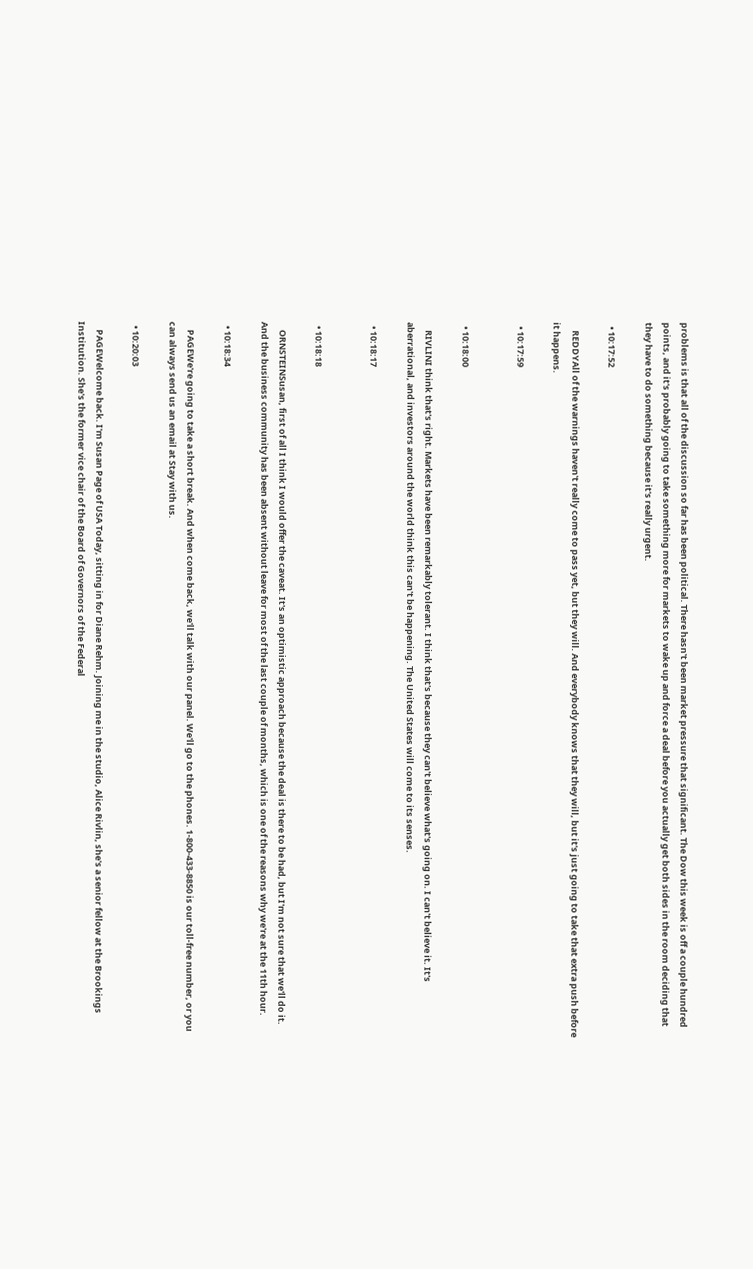problems is that all of the discussion so far has been political. There hasn't been market pressure that significant. The Dow this week is off a couple hundred points, and it's probably going to take something more for markets to wake up and force a deal before you actually get both sides in the room deciding that they have to do something because it's really urgent.

  • 10:17:52

    REDDYAll of the warnings haven't really come to pass yet, but they will. And everybody knows that they will, but it's just going to take that extra push before it happens.

  • 10:17:59


  • 10:18:00

    RIVLINI think that's right. Markets have been remarkably tolerant. I think that's because they can't believe what's going on. I can't believe it. It's aberrational, and investors around the world think this can't be happening. The United States will come to its senses.

  • 10:18:17


  • 10:18:18

    ORNSTEINSusan, first of all I think I would offer the caveat. It's an optimistic approach because the deal is there to be had, but I'm not sure that we'll do it. And the business community has been absent without leave for most of the last couple of months, which is one of the reasons why we're at the 11th hour.

  • 10:18:34

    PAGEWe're going to take a short break. And when come back, we'll talk with our panel. We'll go to the phones. 1-800-433-8850 is our toll-free number, or you can always send us an email at Stay with us.

  • 10:20:03

    PAGEWelcome back. I'm Susan Page of USA Today, sitting in for Diane Rehm. Joining me in the studio, Alice Rivlin, she's a senior fellow at the Brookings Institution. She's the former vice chair of the Board of Governors of the Federal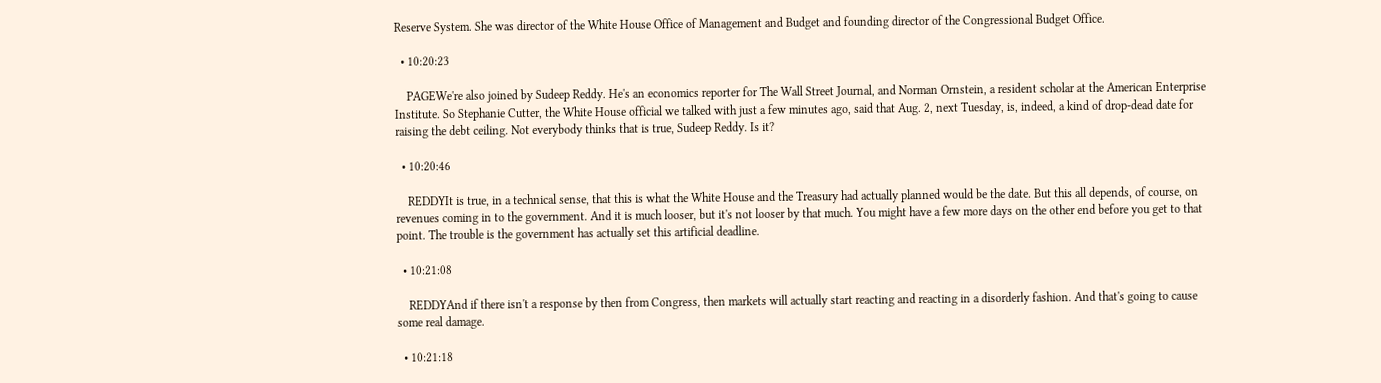Reserve System. She was director of the White House Office of Management and Budget and founding director of the Congressional Budget Office.

  • 10:20:23

    PAGEWe're also joined by Sudeep Reddy. He's an economics reporter for The Wall Street Journal, and Norman Ornstein, a resident scholar at the American Enterprise Institute. So Stephanie Cutter, the White House official we talked with just a few minutes ago, said that Aug. 2, next Tuesday, is, indeed, a kind of drop-dead date for raising the debt ceiling. Not everybody thinks that is true, Sudeep Reddy. Is it?

  • 10:20:46

    REDDYIt is true, in a technical sense, that this is what the White House and the Treasury had actually planned would be the date. But this all depends, of course, on revenues coming in to the government. And it is much looser, but it's not looser by that much. You might have a few more days on the other end before you get to that point. The trouble is the government has actually set this artificial deadline.

  • 10:21:08

    REDDYAnd if there isn't a response by then from Congress, then markets will actually start reacting and reacting in a disorderly fashion. And that's going to cause some real damage.

  • 10:21:18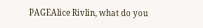PAGEAlice Rivlin, what do you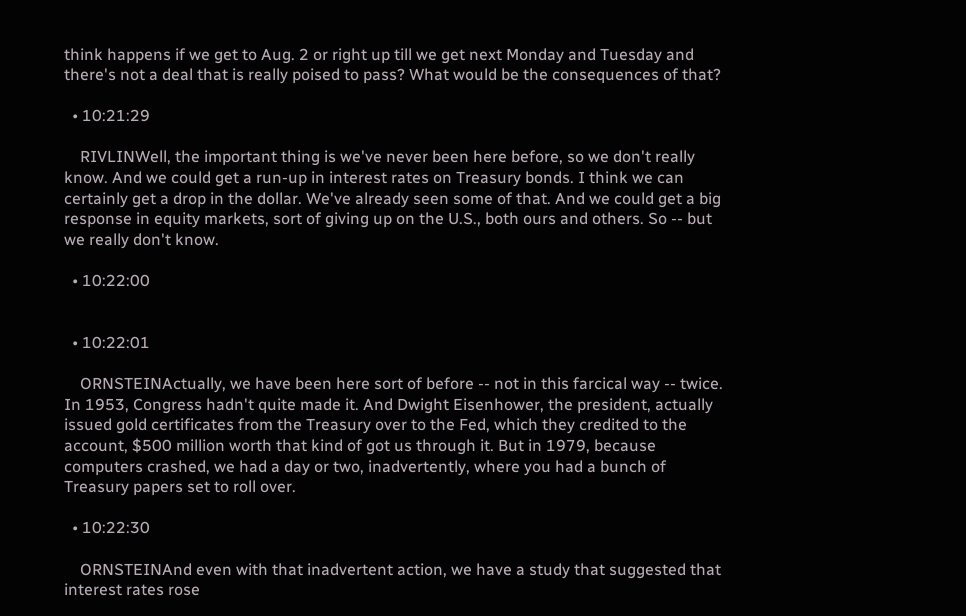think happens if we get to Aug. 2 or right up till we get next Monday and Tuesday and there's not a deal that is really poised to pass? What would be the consequences of that?

  • 10:21:29

    RIVLINWell, the important thing is we've never been here before, so we don't really know. And we could get a run-up in interest rates on Treasury bonds. I think we can certainly get a drop in the dollar. We've already seen some of that. And we could get a big response in equity markets, sort of giving up on the U.S., both ours and others. So -- but we really don't know.

  • 10:22:00


  • 10:22:01

    ORNSTEINActually, we have been here sort of before -- not in this farcical way -- twice. In 1953, Congress hadn't quite made it. And Dwight Eisenhower, the president, actually issued gold certificates from the Treasury over to the Fed, which they credited to the account, $500 million worth that kind of got us through it. But in 1979, because computers crashed, we had a day or two, inadvertently, where you had a bunch of Treasury papers set to roll over.

  • 10:22:30

    ORNSTEINAnd even with that inadvertent action, we have a study that suggested that interest rates rose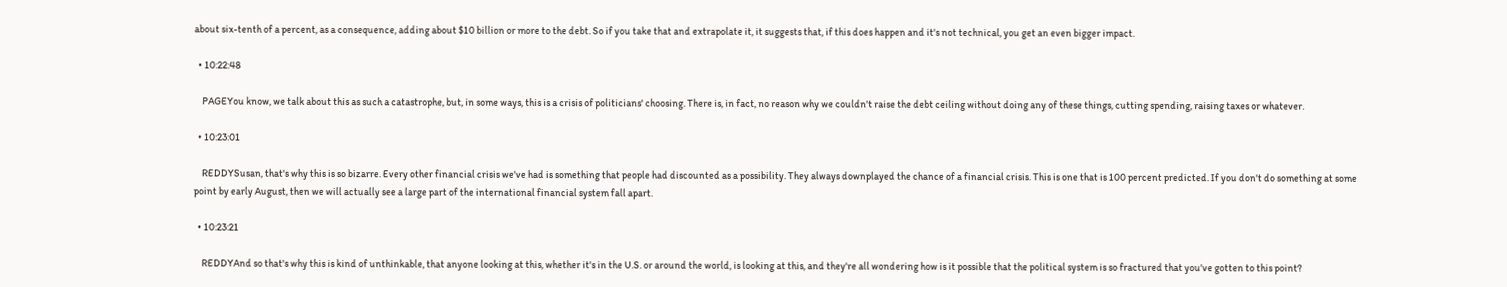about six-tenth of a percent, as a consequence, adding about $10 billion or more to the debt. So if you take that and extrapolate it, it suggests that, if this does happen and it's not technical, you get an even bigger impact.

  • 10:22:48

    PAGEYou know, we talk about this as such a catastrophe, but, in some ways, this is a crisis of politicians' choosing. There is, in fact, no reason why we couldn't raise the debt ceiling without doing any of these things, cutting spending, raising taxes or whatever.

  • 10:23:01

    REDDYSusan, that's why this is so bizarre. Every other financial crisis we've had is something that people had discounted as a possibility. They always downplayed the chance of a financial crisis. This is one that is 100 percent predicted. If you don't do something at some point by early August, then we will actually see a large part of the international financial system fall apart.

  • 10:23:21

    REDDYAnd so that's why this is kind of unthinkable, that anyone looking at this, whether it's in the U.S. or around the world, is looking at this, and they're all wondering how is it possible that the political system is so fractured that you've gotten to this point?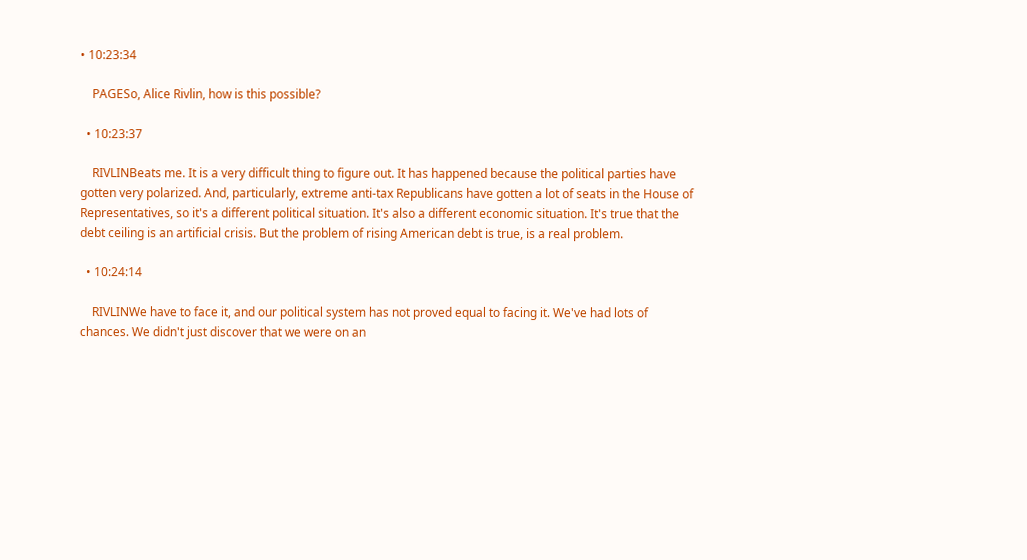• 10:23:34

    PAGESo, Alice Rivlin, how is this possible?

  • 10:23:37

    RIVLINBeats me. It is a very difficult thing to figure out. It has happened because the political parties have gotten very polarized. And, particularly, extreme anti-tax Republicans have gotten a lot of seats in the House of Representatives, so it's a different political situation. It's also a different economic situation. It's true that the debt ceiling is an artificial crisis. But the problem of rising American debt is true, is a real problem.

  • 10:24:14

    RIVLINWe have to face it, and our political system has not proved equal to facing it. We've had lots of chances. We didn't just discover that we were on an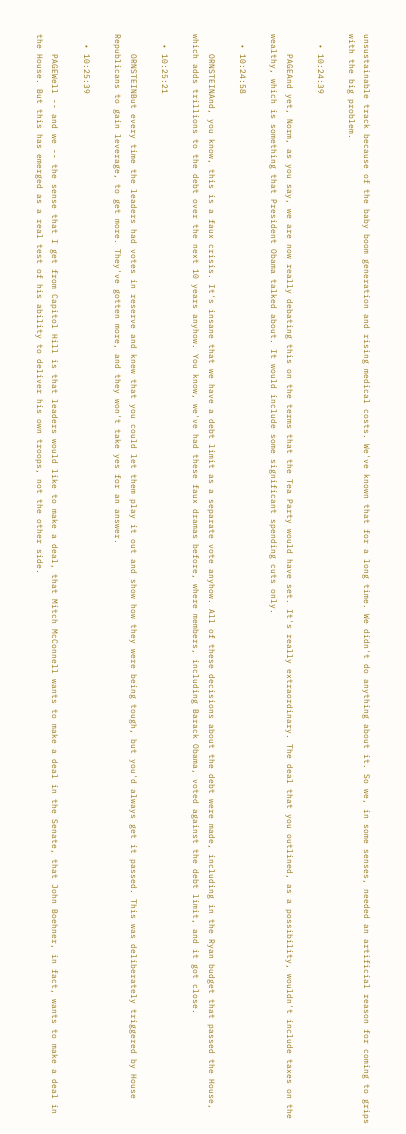unsustainable track because of the baby boom generation and rising medical costs. We've known that for a long time. We didn't do anything about it. So we, in some senses, needed an artificial reason for coming to grips with the big problem.

  • 10:24:39

    PAGEAnd yet, Norm, as you say, we are now really debating this on the terms that the Tea Party would have set. It's really extraordinary. The deal that you outlined, as a possibility, wouldn't include taxes on the wealthy, which is something that President Obama talked about. It would include some significant spending cuts only.

  • 10:24:58

    ORNSTEINAnd, you know, this is a faux crisis. It's insane that we have a debt limit as a separate vote anyhow. All of these decisions about the debt were made, including in the Ryan budget that passed the House, which adds trillions to the debt over the next 10 years anyhow. You know, we've had these faux dramas before, where members, including Barack Obama, voted against the debt limit, and it got close.

  • 10:25:21

    ORNSTEINBut every time the leaders had votes in reserve and knew that you could let them play it out and show how they were being tough, but you'd always get it passed. This was deliberately triggered by House Republicans to gain leverage, to get more. They've gotten more, and they won't take yes for an answer.

  • 10:25:39

    PAGEWell -- and we -- the sense that I get from Capitol Hill is that leaders would like to make a deal, that Mitch McConnell wants to make a deal in the Senate, that John Boehner, in fact, wants to make a deal in the House. But this has emerged as a real test of his ability to deliver his own troops, not the other side.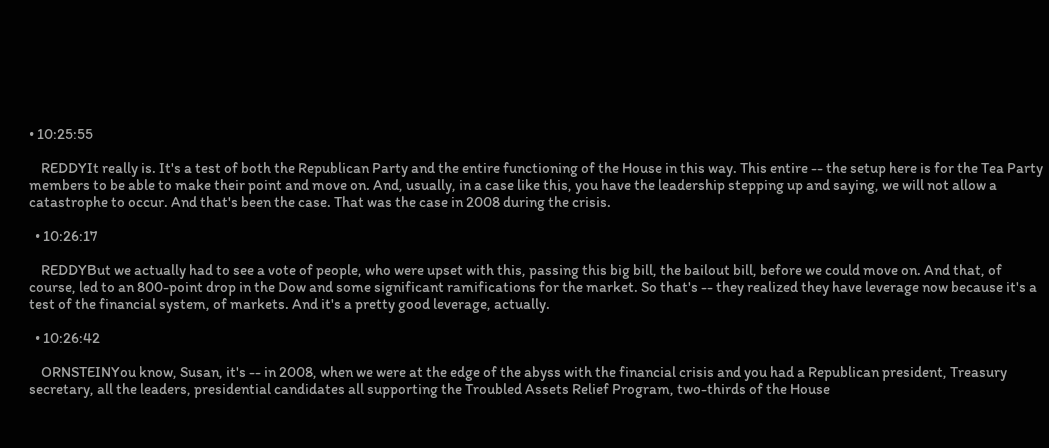• 10:25:55

    REDDYIt really is. It's a test of both the Republican Party and the entire functioning of the House in this way. This entire -- the setup here is for the Tea Party members to be able to make their point and move on. And, usually, in a case like this, you have the leadership stepping up and saying, we will not allow a catastrophe to occur. And that's been the case. That was the case in 2008 during the crisis.

  • 10:26:17

    REDDYBut we actually had to see a vote of people, who were upset with this, passing this big bill, the bailout bill, before we could move on. And that, of course, led to an 800-point drop in the Dow and some significant ramifications for the market. So that's -- they realized they have leverage now because it's a test of the financial system, of markets. And it's a pretty good leverage, actually.

  • 10:26:42

    ORNSTEINYou know, Susan, it's -- in 2008, when we were at the edge of the abyss with the financial crisis and you had a Republican president, Treasury secretary, all the leaders, presidential candidates all supporting the Troubled Assets Relief Program, two-thirds of the House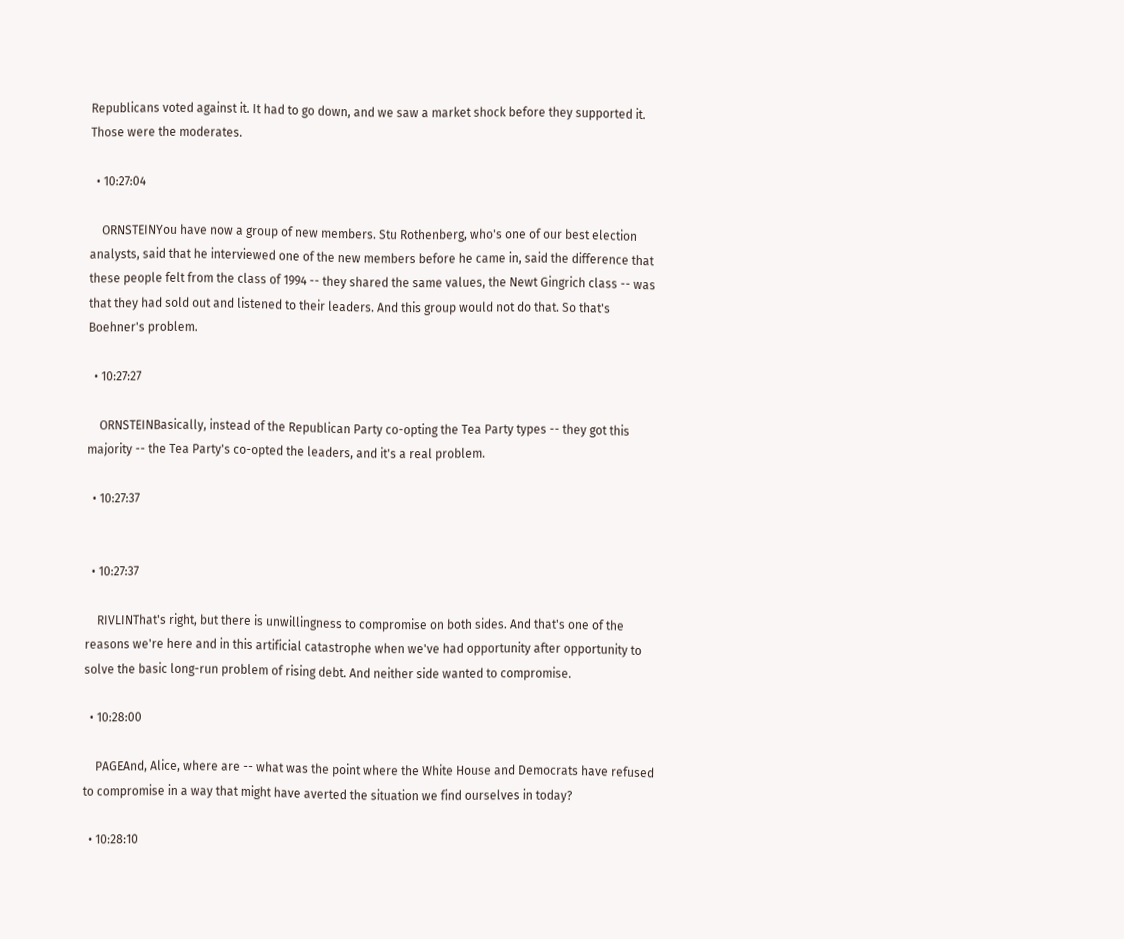Republicans voted against it. It had to go down, and we saw a market shock before they supported it. Those were the moderates.

  • 10:27:04

    ORNSTEINYou have now a group of new members. Stu Rothenberg, who's one of our best election analysts, said that he interviewed one of the new members before he came in, said the difference that these people felt from the class of 1994 -- they shared the same values, the Newt Gingrich class -- was that they had sold out and listened to their leaders. And this group would not do that. So that's Boehner's problem.

  • 10:27:27

    ORNSTEINBasically, instead of the Republican Party co-opting the Tea Party types -- they got this majority -- the Tea Party's co-opted the leaders, and it's a real problem.

  • 10:27:37


  • 10:27:37

    RIVLINThat's right, but there is unwillingness to compromise on both sides. And that's one of the reasons we're here and in this artificial catastrophe when we've had opportunity after opportunity to solve the basic long-run problem of rising debt. And neither side wanted to compromise.

  • 10:28:00

    PAGEAnd, Alice, where are -- what was the point where the White House and Democrats have refused to compromise in a way that might have averted the situation we find ourselves in today?

  • 10:28:10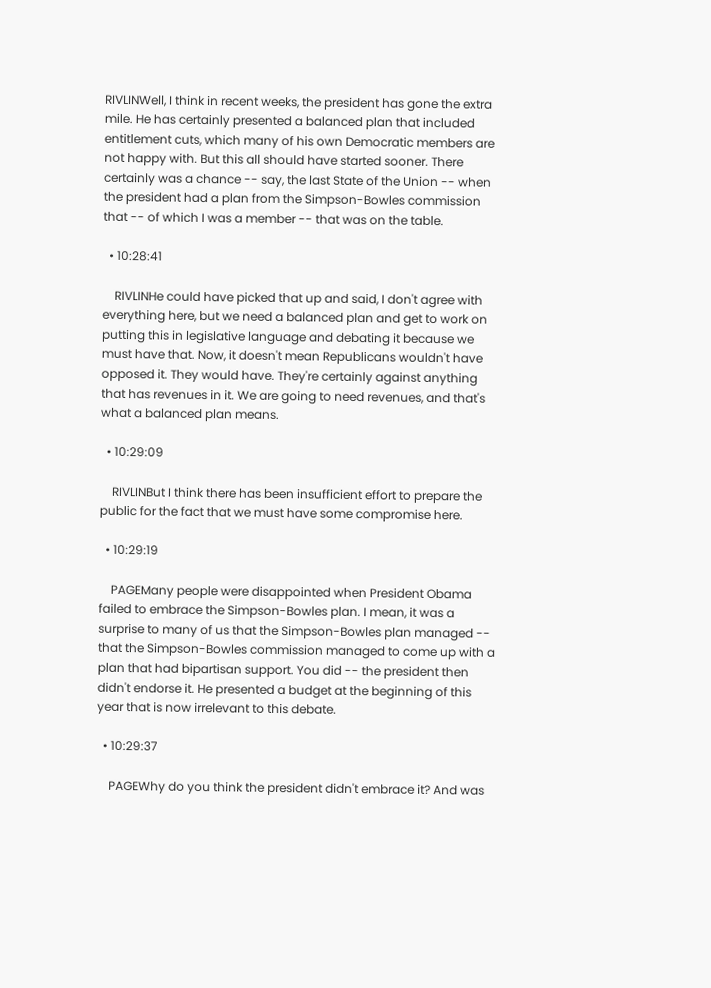RIVLINWell, I think in recent weeks, the president has gone the extra mile. He has certainly presented a balanced plan that included entitlement cuts, which many of his own Democratic members are not happy with. But this all should have started sooner. There certainly was a chance -- say, the last State of the Union -- when the president had a plan from the Simpson-Bowles commission that -- of which I was a member -- that was on the table.

  • 10:28:41

    RIVLINHe could have picked that up and said, I don't agree with everything here, but we need a balanced plan and get to work on putting this in legislative language and debating it because we must have that. Now, it doesn't mean Republicans wouldn't have opposed it. They would have. They're certainly against anything that has revenues in it. We are going to need revenues, and that's what a balanced plan means.

  • 10:29:09

    RIVLINBut I think there has been insufficient effort to prepare the public for the fact that we must have some compromise here.

  • 10:29:19

    PAGEMany people were disappointed when President Obama failed to embrace the Simpson-Bowles plan. I mean, it was a surprise to many of us that the Simpson-Bowles plan managed -- that the Simpson-Bowles commission managed to come up with a plan that had bipartisan support. You did -- the president then didn't endorse it. He presented a budget at the beginning of this year that is now irrelevant to this debate.

  • 10:29:37

    PAGEWhy do you think the president didn't embrace it? And was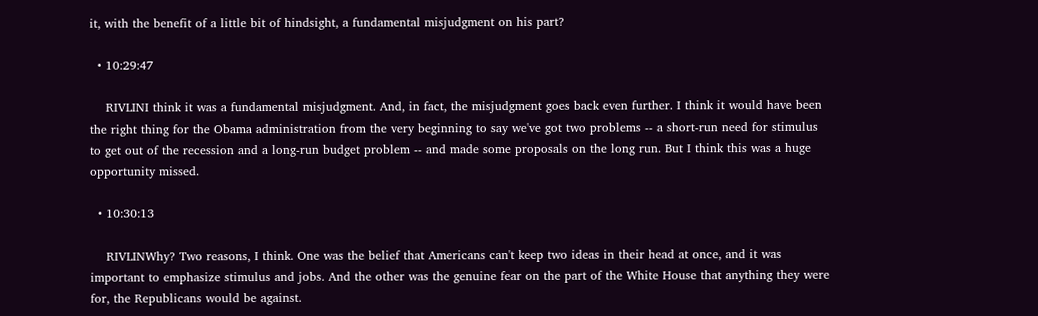it, with the benefit of a little bit of hindsight, a fundamental misjudgment on his part?

  • 10:29:47

    RIVLINI think it was a fundamental misjudgment. And, in fact, the misjudgment goes back even further. I think it would have been the right thing for the Obama administration from the very beginning to say we've got two problems -- a short-run need for stimulus to get out of the recession and a long-run budget problem -- and made some proposals on the long run. But I think this was a huge opportunity missed.

  • 10:30:13

    RIVLINWhy? Two reasons, I think. One was the belief that Americans can't keep two ideas in their head at once, and it was important to emphasize stimulus and jobs. And the other was the genuine fear on the part of the White House that anything they were for, the Republicans would be against.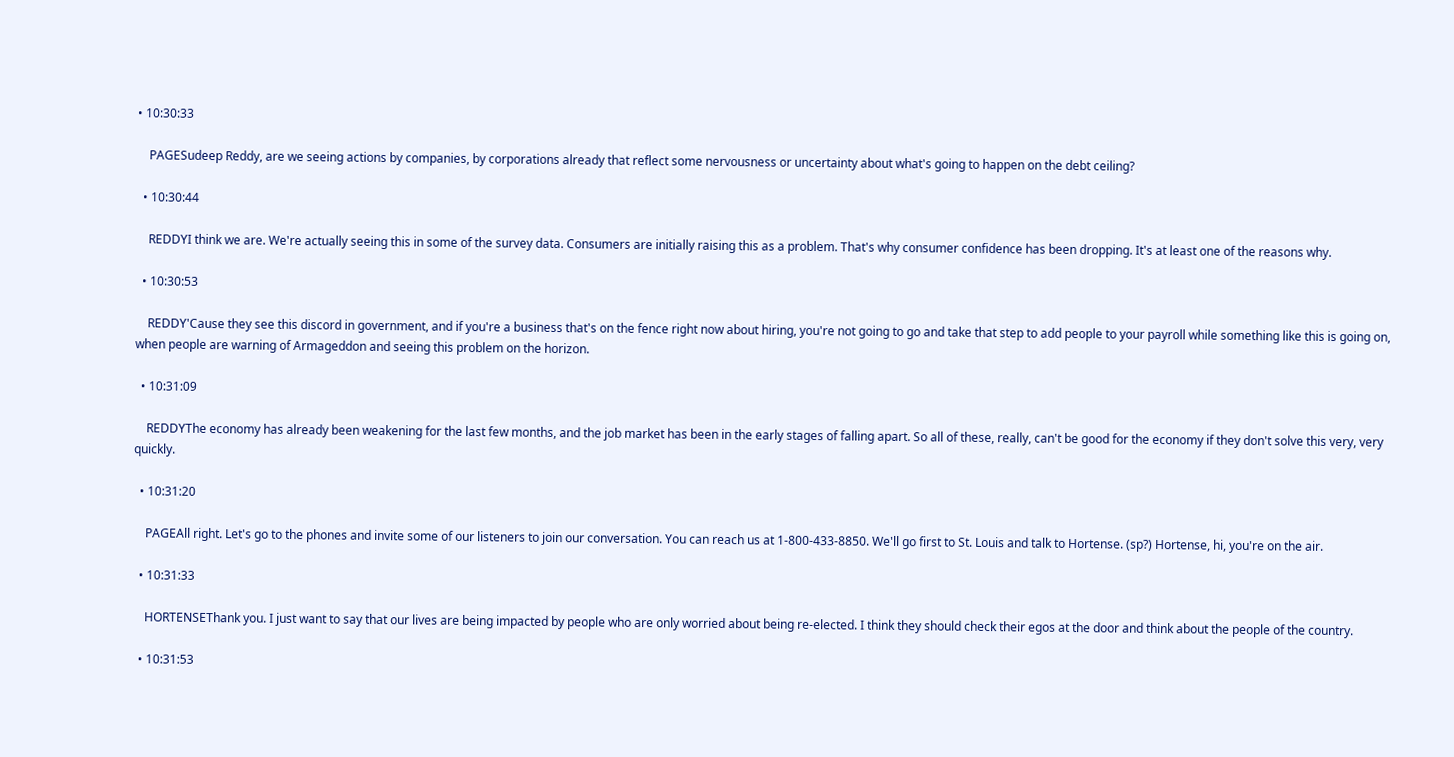• 10:30:33

    PAGESudeep Reddy, are we seeing actions by companies, by corporations already that reflect some nervousness or uncertainty about what's going to happen on the debt ceiling?

  • 10:30:44

    REDDYI think we are. We're actually seeing this in some of the survey data. Consumers are initially raising this as a problem. That's why consumer confidence has been dropping. It's at least one of the reasons why.

  • 10:30:53

    REDDY'Cause they see this discord in government, and if you're a business that's on the fence right now about hiring, you're not going to go and take that step to add people to your payroll while something like this is going on, when people are warning of Armageddon and seeing this problem on the horizon.

  • 10:31:09

    REDDYThe economy has already been weakening for the last few months, and the job market has been in the early stages of falling apart. So all of these, really, can't be good for the economy if they don't solve this very, very quickly.

  • 10:31:20

    PAGEAll right. Let's go to the phones and invite some of our listeners to join our conversation. You can reach us at 1-800-433-8850. We'll go first to St. Louis and talk to Hortense. (sp?) Hortense, hi, you're on the air.

  • 10:31:33

    HORTENSEThank you. I just want to say that our lives are being impacted by people who are only worried about being re-elected. I think they should check their egos at the door and think about the people of the country.

  • 10:31:53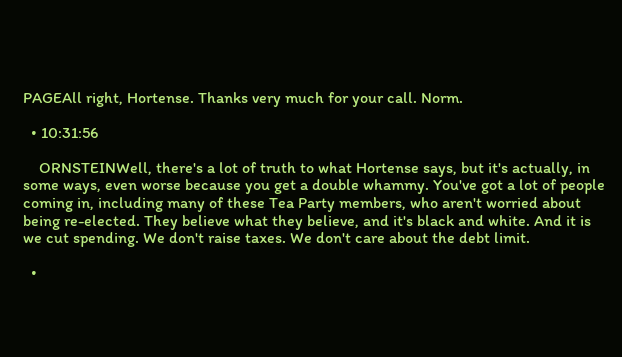PAGEAll right, Hortense. Thanks very much for your call. Norm.

  • 10:31:56

    ORNSTEINWell, there's a lot of truth to what Hortense says, but it's actually, in some ways, even worse because you get a double whammy. You've got a lot of people coming in, including many of these Tea Party members, who aren't worried about being re-elected. They believe what they believe, and it's black and white. And it is we cut spending. We don't raise taxes. We don't care about the debt limit.

  •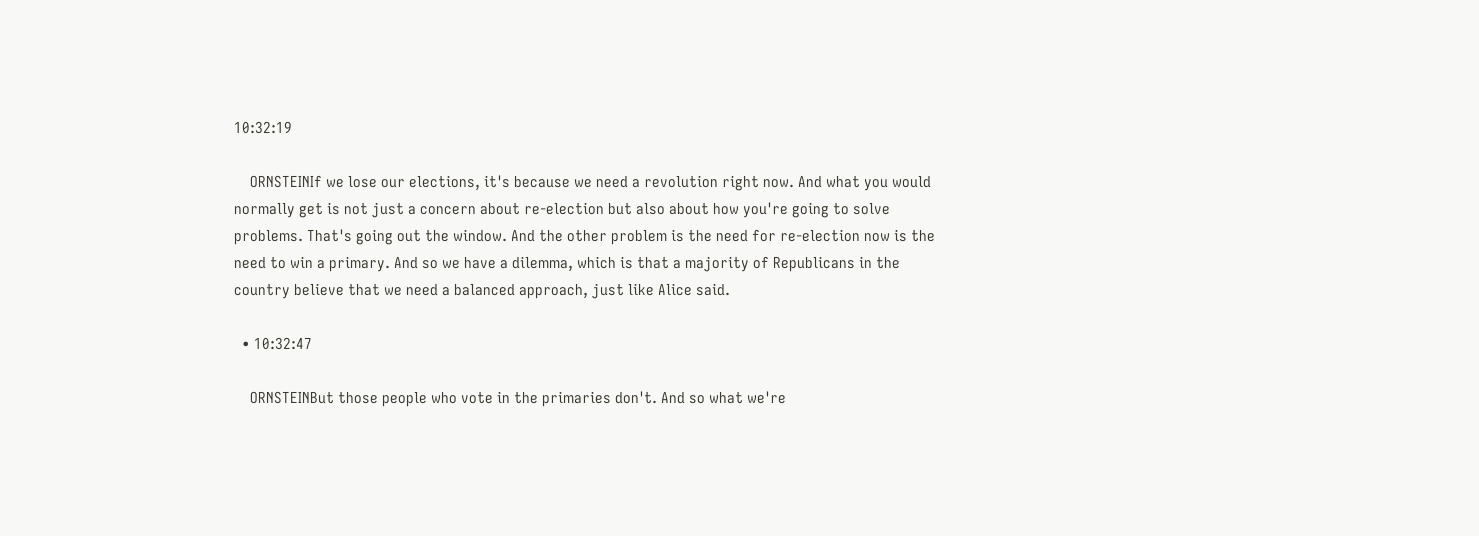10:32:19

    ORNSTEINIf we lose our elections, it's because we need a revolution right now. And what you would normally get is not just a concern about re-election but also about how you're going to solve problems. That's going out the window. And the other problem is the need for re-election now is the need to win a primary. And so we have a dilemma, which is that a majority of Republicans in the country believe that we need a balanced approach, just like Alice said.

  • 10:32:47

    ORNSTEINBut those people who vote in the primaries don't. And so what we're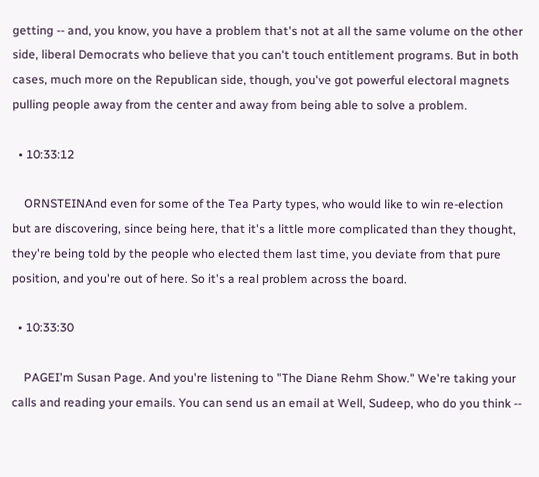getting -- and, you know, you have a problem that's not at all the same volume on the other side, liberal Democrats who believe that you can't touch entitlement programs. But in both cases, much more on the Republican side, though, you've got powerful electoral magnets pulling people away from the center and away from being able to solve a problem.

  • 10:33:12

    ORNSTEINAnd even for some of the Tea Party types, who would like to win re-election but are discovering, since being here, that it's a little more complicated than they thought, they're being told by the people who elected them last time, you deviate from that pure position, and you're out of here. So it's a real problem across the board.

  • 10:33:30

    PAGEI'm Susan Page. And you're listening to "The Diane Rehm Show." We're taking your calls and reading your emails. You can send us an email at Well, Sudeep, who do you think --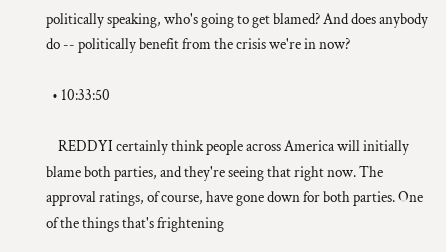politically speaking, who's going to get blamed? And does anybody do -- politically benefit from the crisis we're in now?

  • 10:33:50

    REDDYI certainly think people across America will initially blame both parties, and they're seeing that right now. The approval ratings, of course, have gone down for both parties. One of the things that's frightening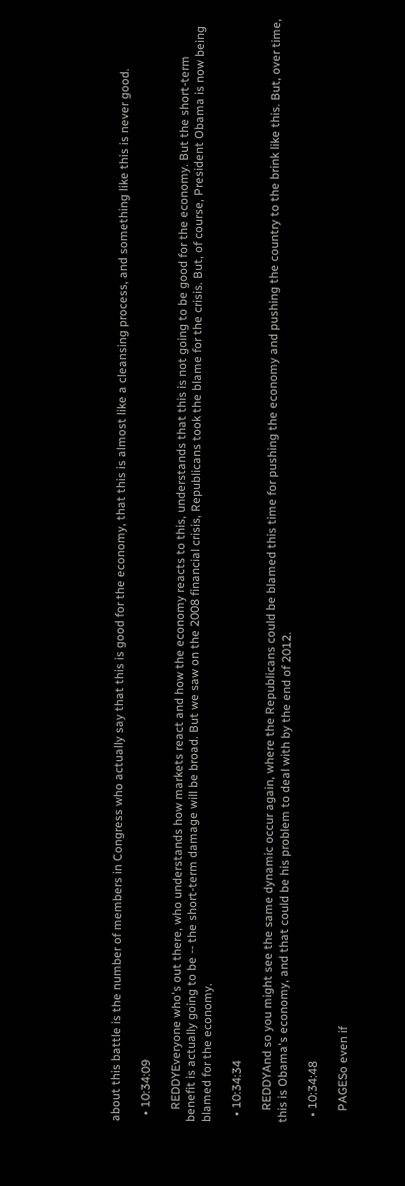about this battle is the number of members in Congress who actually say that this is good for the economy, that this is almost like a cleansing process, and something like this is never good.

  • 10:34:09

    REDDYEveryone who's out there, who understands how markets react and how the economy reacts to this, understands that this is not going to be good for the economy. But the short-term benefit is actually going to be -- the short-term damage will be broad. But we saw on the 2008 financial crisis, Republicans took the blame for the crisis. But, of course, President Obama is now being blamed for the economy.

  • 10:34:34

    REDDYAnd so you might see the same dynamic occur again, where the Republicans could be blamed this time for pushing the economy and pushing the country to the brink like this. But, over time, this is Obama's economy, and that could be his problem to deal with by the end of 2012.

  • 10:34:48

    PAGESo even if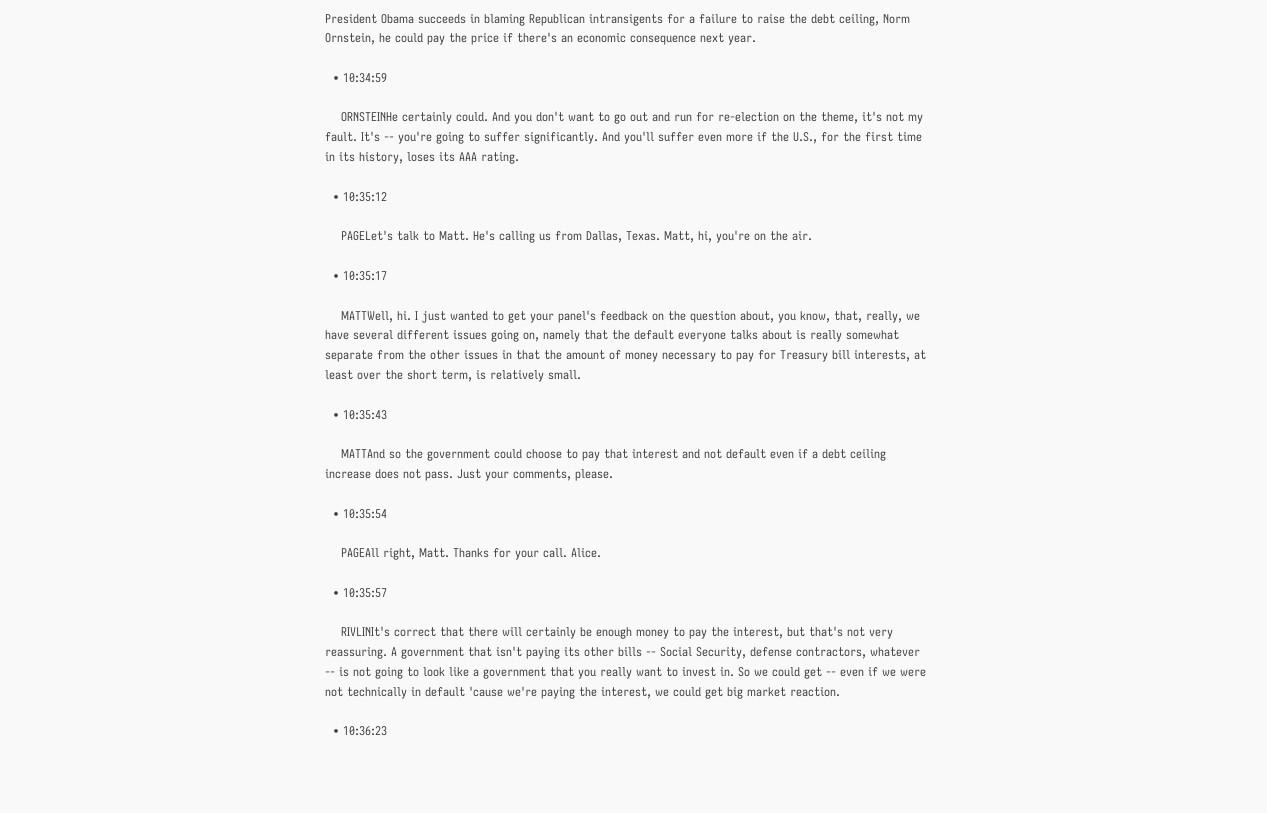President Obama succeeds in blaming Republican intransigents for a failure to raise the debt ceiling, Norm Ornstein, he could pay the price if there's an economic consequence next year.

  • 10:34:59

    ORNSTEINHe certainly could. And you don't want to go out and run for re-election on the theme, it's not my fault. It's -- you're going to suffer significantly. And you'll suffer even more if the U.S., for the first time in its history, loses its AAA rating.

  • 10:35:12

    PAGELet's talk to Matt. He's calling us from Dallas, Texas. Matt, hi, you're on the air.

  • 10:35:17

    MATTWell, hi. I just wanted to get your panel's feedback on the question about, you know, that, really, we have several different issues going on, namely that the default everyone talks about is really somewhat separate from the other issues in that the amount of money necessary to pay for Treasury bill interests, at least over the short term, is relatively small.

  • 10:35:43

    MATTAnd so the government could choose to pay that interest and not default even if a debt ceiling increase does not pass. Just your comments, please.

  • 10:35:54

    PAGEAll right, Matt. Thanks for your call. Alice.

  • 10:35:57

    RIVLINIt's correct that there will certainly be enough money to pay the interest, but that's not very reassuring. A government that isn't paying its other bills -- Social Security, defense contractors, whatever -- is not going to look like a government that you really want to invest in. So we could get -- even if we were not technically in default 'cause we're paying the interest, we could get big market reaction.

  • 10:36:23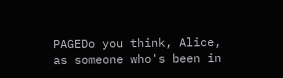PAGEDo you think, Alice, as someone who's been in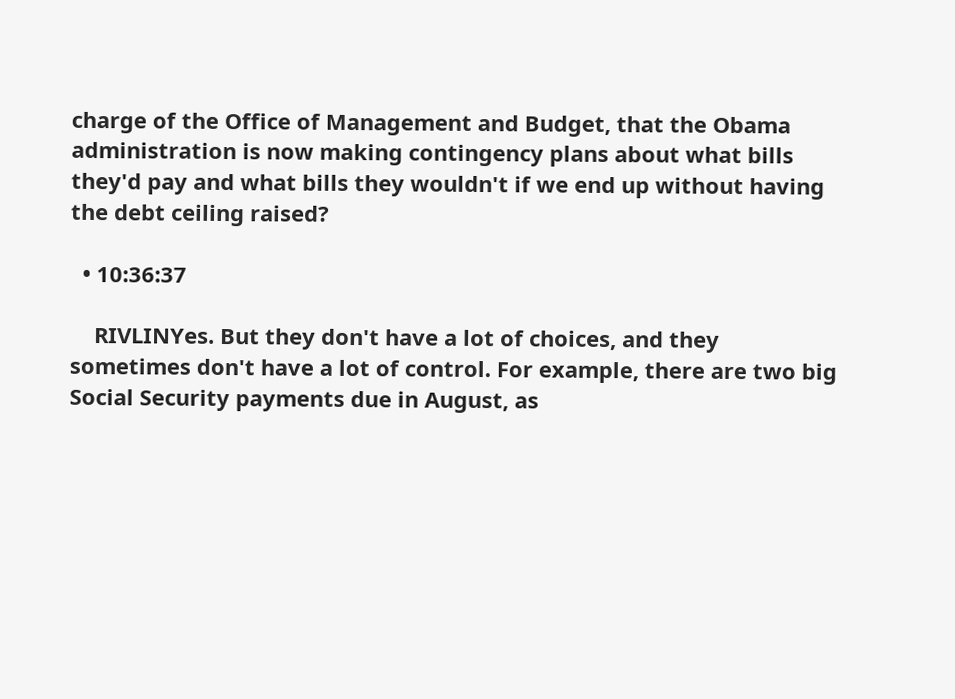charge of the Office of Management and Budget, that the Obama administration is now making contingency plans about what bills they'd pay and what bills they wouldn't if we end up without having the debt ceiling raised?

  • 10:36:37

    RIVLINYes. But they don't have a lot of choices, and they sometimes don't have a lot of control. For example, there are two big Social Security payments due in August, as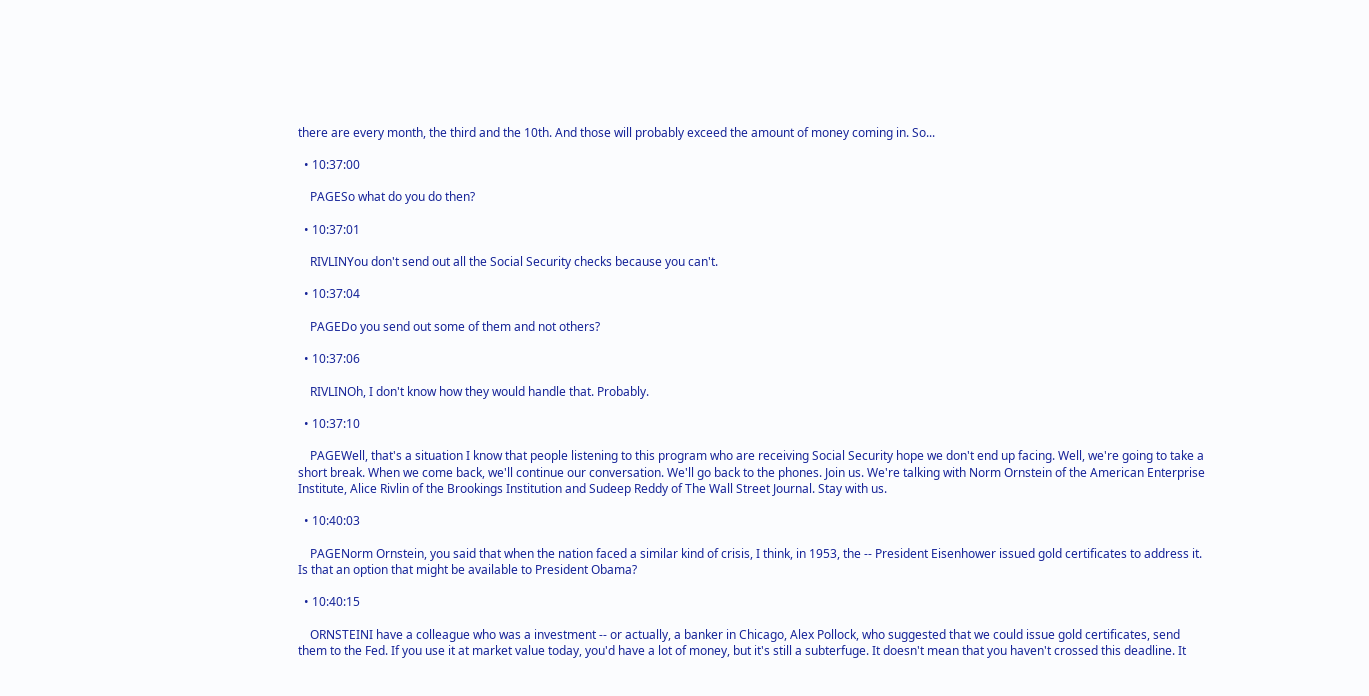there are every month, the third and the 10th. And those will probably exceed the amount of money coming in. So...

  • 10:37:00

    PAGESo what do you do then?

  • 10:37:01

    RIVLINYou don't send out all the Social Security checks because you can't.

  • 10:37:04

    PAGEDo you send out some of them and not others?

  • 10:37:06

    RIVLINOh, I don't know how they would handle that. Probably.

  • 10:37:10

    PAGEWell, that's a situation I know that people listening to this program who are receiving Social Security hope we don't end up facing. Well, we're going to take a short break. When we come back, we'll continue our conversation. We'll go back to the phones. Join us. We're talking with Norm Ornstein of the American Enterprise Institute, Alice Rivlin of the Brookings Institution and Sudeep Reddy of The Wall Street Journal. Stay with us.

  • 10:40:03

    PAGENorm Ornstein, you said that when the nation faced a similar kind of crisis, I think, in 1953, the -- President Eisenhower issued gold certificates to address it. Is that an option that might be available to President Obama?

  • 10:40:15

    ORNSTEINI have a colleague who was a investment -- or actually, a banker in Chicago, Alex Pollock, who suggested that we could issue gold certificates, send them to the Fed. If you use it at market value today, you'd have a lot of money, but it's still a subterfuge. It doesn't mean that you haven't crossed this deadline. It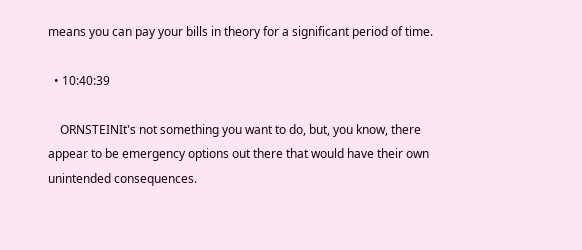means you can pay your bills in theory for a significant period of time.

  • 10:40:39

    ORNSTEINIt's not something you want to do, but, you know, there appear to be emergency options out there that would have their own unintended consequences.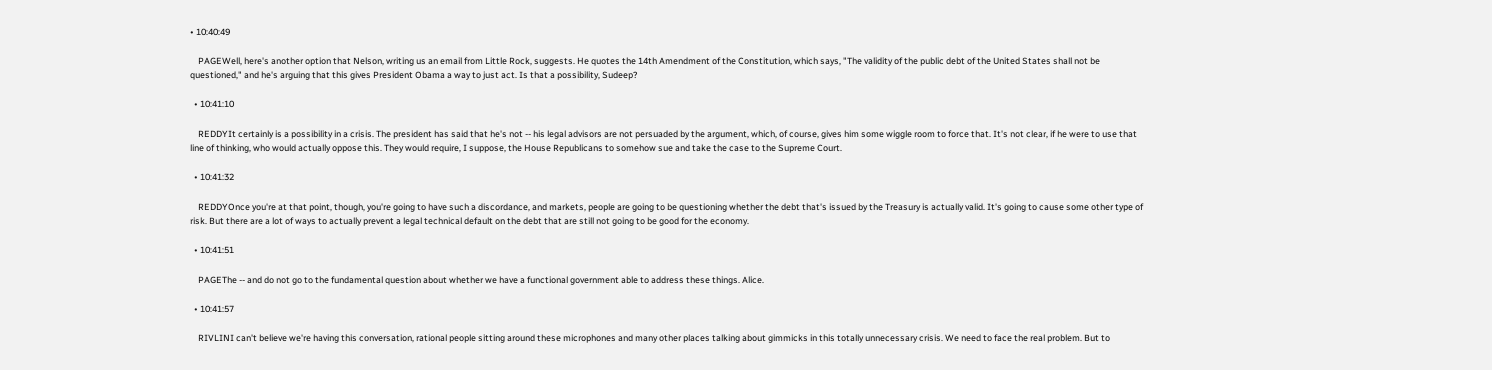• 10:40:49

    PAGEWell, here's another option that Nelson, writing us an email from Little Rock, suggests. He quotes the 14th Amendment of the Constitution, which says, "The validity of the public debt of the United States shall not be questioned," and he's arguing that this gives President Obama a way to just act. Is that a possibility, Sudeep?

  • 10:41:10

    REDDYIt certainly is a possibility in a crisis. The president has said that he's not -- his legal advisors are not persuaded by the argument, which, of course, gives him some wiggle room to force that. It's not clear, if he were to use that line of thinking, who would actually oppose this. They would require, I suppose, the House Republicans to somehow sue and take the case to the Supreme Court.

  • 10:41:32

    REDDYOnce you're at that point, though, you're going to have such a discordance, and markets, people are going to be questioning whether the debt that's issued by the Treasury is actually valid. It's going to cause some other type of risk. But there are a lot of ways to actually prevent a legal technical default on the debt that are still not going to be good for the economy.

  • 10:41:51

    PAGEThe -- and do not go to the fundamental question about whether we have a functional government able to address these things. Alice.

  • 10:41:57

    RIVLINI can't believe we're having this conversation, rational people sitting around these microphones and many other places talking about gimmicks in this totally unnecessary crisis. We need to face the real problem. But to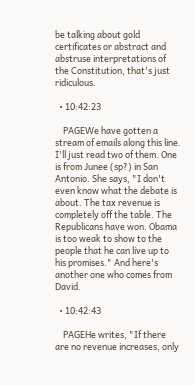be talking about gold certificates or abstract and abstruse interpretations of the Constitution, that's just ridiculous.

  • 10:42:23

    PAGEWe have gotten a stream of emails along this line. I'll just read two of them. One is from Junee (sp?) in San Antonio. She says, "I don't even know what the debate is about. The tax revenue is completely off the table. The Republicans have won. Obama is too weak to show to the people that he can live up to his promises." And here's another one who comes from David.

  • 10:42:43

    PAGEHe writes, "If there are no revenue increases, only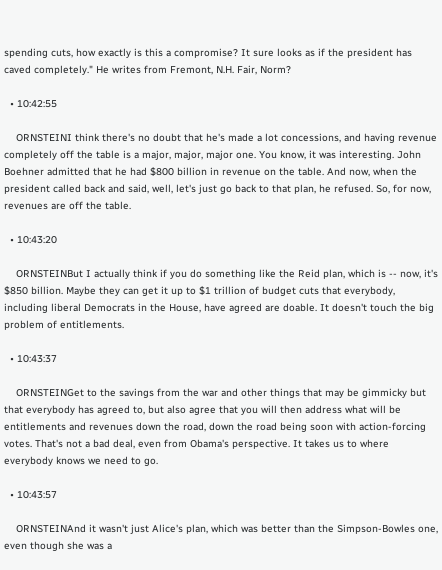spending cuts, how exactly is this a compromise? It sure looks as if the president has caved completely." He writes from Fremont, N.H. Fair, Norm?

  • 10:42:55

    ORNSTEINI think there's no doubt that he's made a lot concessions, and having revenue completely off the table is a major, major, major one. You know, it was interesting. John Boehner admitted that he had $800 billion in revenue on the table. And now, when the president called back and said, well, let's just go back to that plan, he refused. So, for now, revenues are off the table.

  • 10:43:20

    ORNSTEINBut I actually think if you do something like the Reid plan, which is -- now, it's $850 billion. Maybe they can get it up to $1 trillion of budget cuts that everybody, including liberal Democrats in the House, have agreed are doable. It doesn't touch the big problem of entitlements.

  • 10:43:37

    ORNSTEINGet to the savings from the war and other things that may be gimmicky but that everybody has agreed to, but also agree that you will then address what will be entitlements and revenues down the road, down the road being soon with action-forcing votes. That's not a bad deal, even from Obama's perspective. It takes us to where everybody knows we need to go.

  • 10:43:57

    ORNSTEINAnd it wasn't just Alice's plan, which was better than the Simpson-Bowles one, even though she was a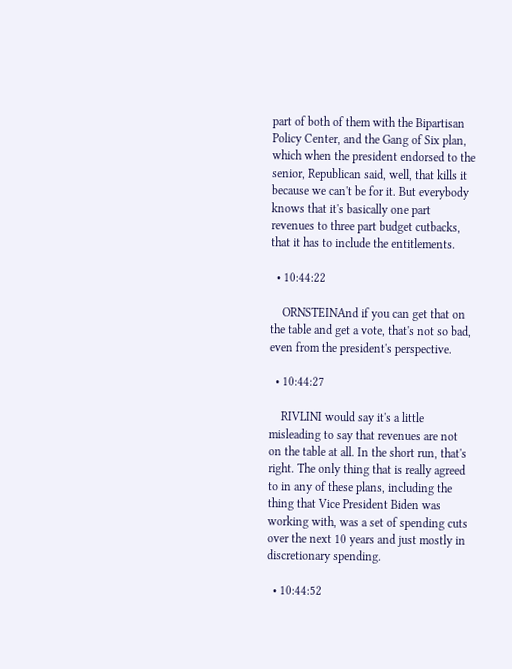part of both of them with the Bipartisan Policy Center, and the Gang of Six plan, which when the president endorsed to the senior, Republican said, well, that kills it because we can't be for it. But everybody knows that it's basically one part revenues to three part budget cutbacks, that it has to include the entitlements.

  • 10:44:22

    ORNSTEINAnd if you can get that on the table and get a vote, that's not so bad, even from the president's perspective.

  • 10:44:27

    RIVLINI would say it's a little misleading to say that revenues are not on the table at all. In the short run, that's right. The only thing that is really agreed to in any of these plans, including the thing that Vice President Biden was working with, was a set of spending cuts over the next 10 years and just mostly in discretionary spending.

  • 10:44:52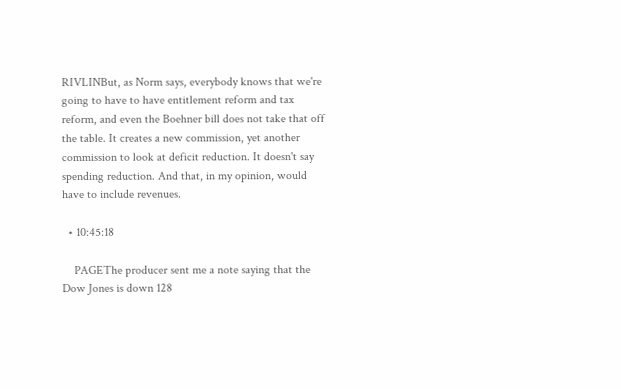RIVLINBut, as Norm says, everybody knows that we're going to have to have entitlement reform and tax reform, and even the Boehner bill does not take that off the table. It creates a new commission, yet another commission to look at deficit reduction. It doesn't say spending reduction. And that, in my opinion, would have to include revenues.

  • 10:45:18

    PAGEThe producer sent me a note saying that the Dow Jones is down 128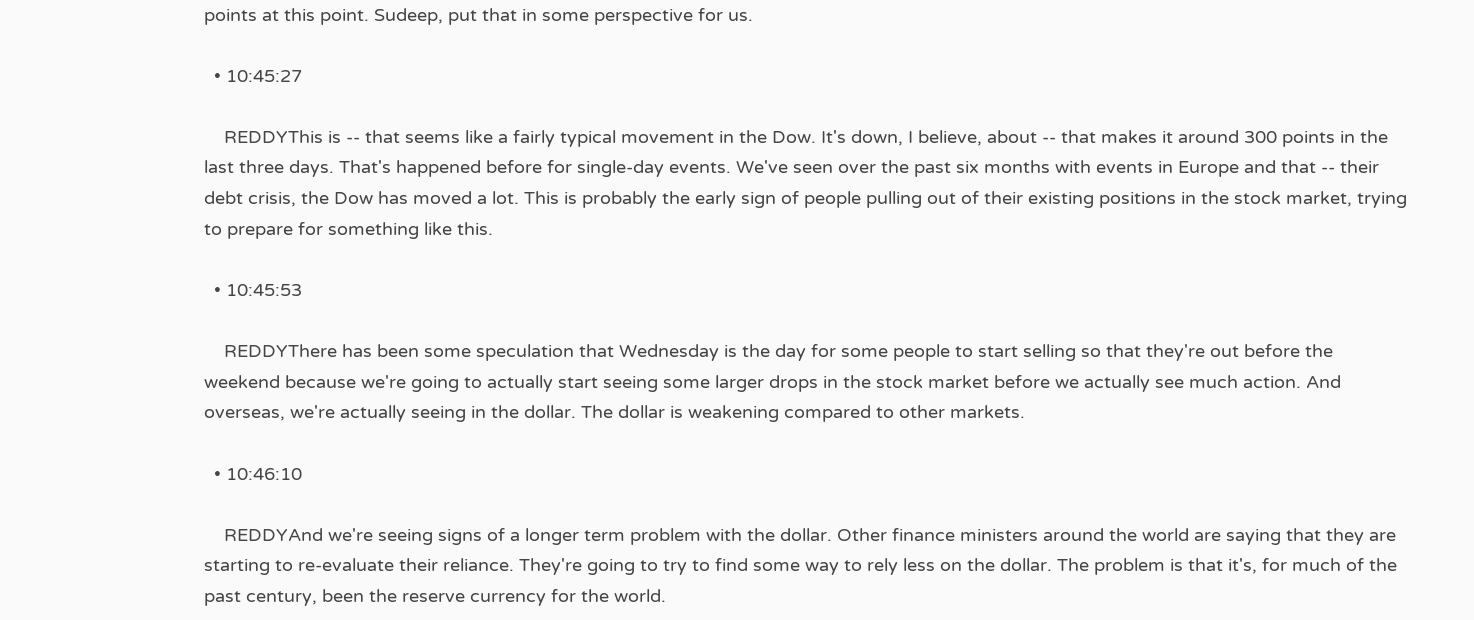points at this point. Sudeep, put that in some perspective for us.

  • 10:45:27

    REDDYThis is -- that seems like a fairly typical movement in the Dow. It's down, I believe, about -- that makes it around 300 points in the last three days. That's happened before for single-day events. We've seen over the past six months with events in Europe and that -- their debt crisis, the Dow has moved a lot. This is probably the early sign of people pulling out of their existing positions in the stock market, trying to prepare for something like this.

  • 10:45:53

    REDDYThere has been some speculation that Wednesday is the day for some people to start selling so that they're out before the weekend because we're going to actually start seeing some larger drops in the stock market before we actually see much action. And overseas, we're actually seeing in the dollar. The dollar is weakening compared to other markets.

  • 10:46:10

    REDDYAnd we're seeing signs of a longer term problem with the dollar. Other finance ministers around the world are saying that they are starting to re-evaluate their reliance. They're going to try to find some way to rely less on the dollar. The problem is that it's, for much of the past century, been the reserve currency for the world.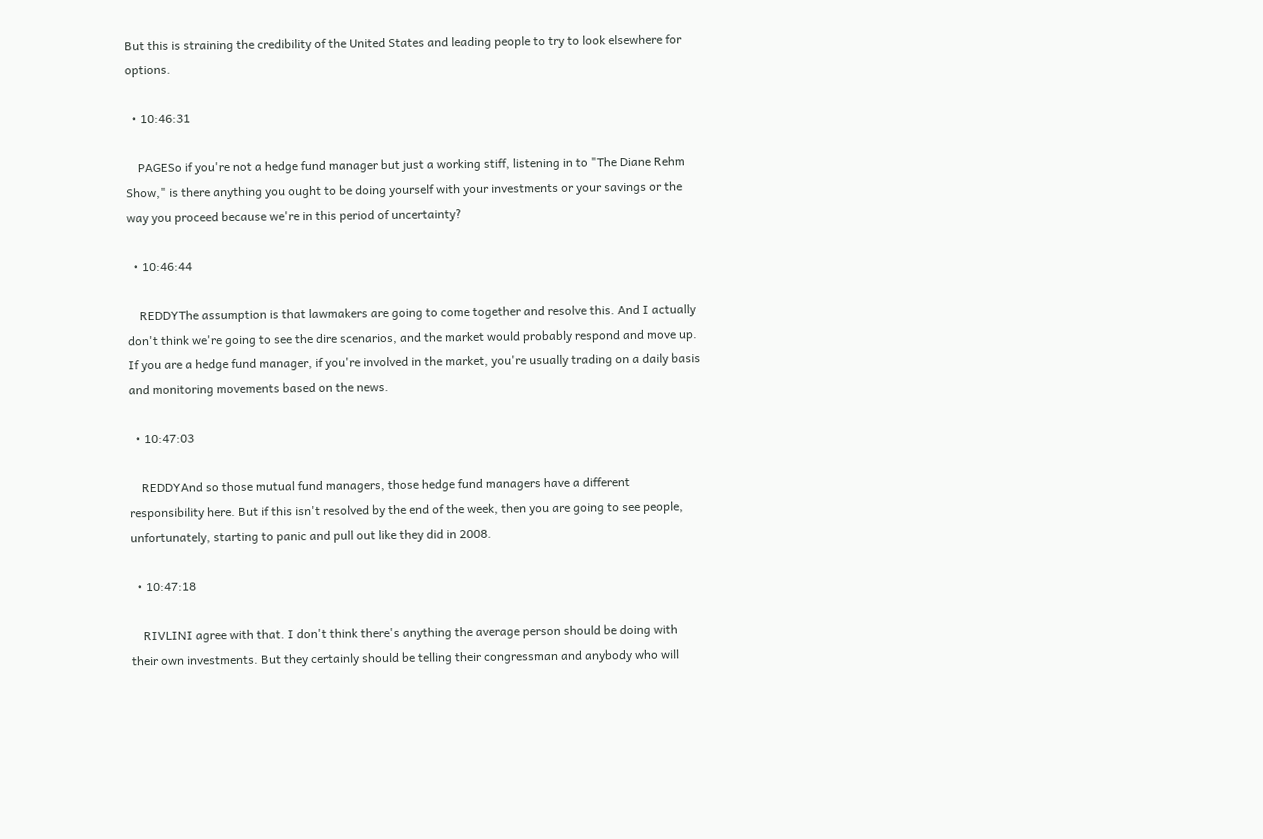But this is straining the credibility of the United States and leading people to try to look elsewhere for options.

  • 10:46:31

    PAGESo if you're not a hedge fund manager but just a working stiff, listening in to "The Diane Rehm Show," is there anything you ought to be doing yourself with your investments or your savings or the way you proceed because we're in this period of uncertainty?

  • 10:46:44

    REDDYThe assumption is that lawmakers are going to come together and resolve this. And I actually don't think we're going to see the dire scenarios, and the market would probably respond and move up. If you are a hedge fund manager, if you're involved in the market, you're usually trading on a daily basis and monitoring movements based on the news.

  • 10:47:03

    REDDYAnd so those mutual fund managers, those hedge fund managers have a different responsibility here. But if this isn't resolved by the end of the week, then you are going to see people, unfortunately, starting to panic and pull out like they did in 2008.

  • 10:47:18

    RIVLINI agree with that. I don't think there's anything the average person should be doing with their own investments. But they certainly should be telling their congressman and anybody who will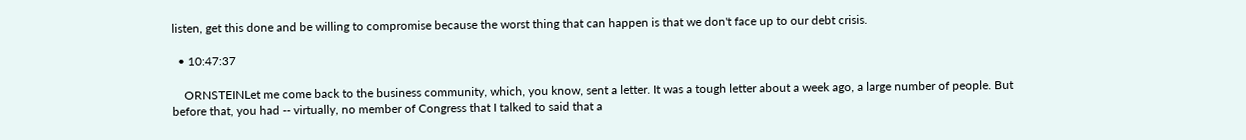listen, get this done and be willing to compromise because the worst thing that can happen is that we don't face up to our debt crisis.

  • 10:47:37

    ORNSTEINLet me come back to the business community, which, you know, sent a letter. It was a tough letter about a week ago, a large number of people. But before that, you had -- virtually, no member of Congress that I talked to said that a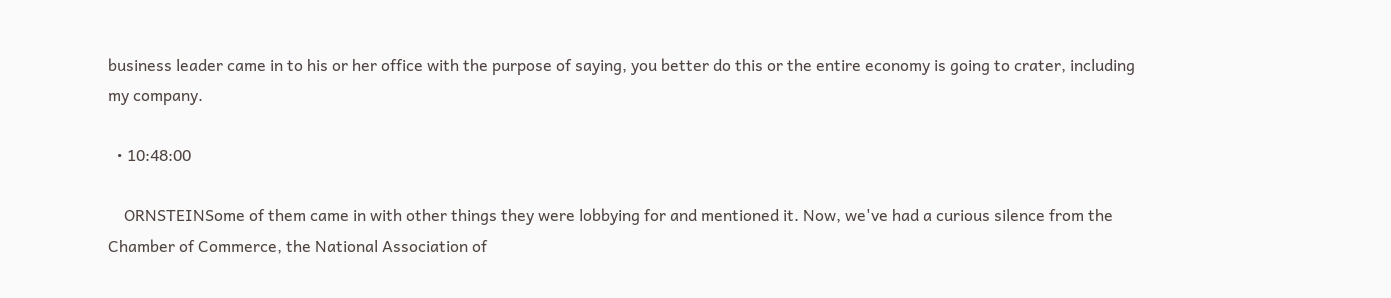business leader came in to his or her office with the purpose of saying, you better do this or the entire economy is going to crater, including my company.

  • 10:48:00

    ORNSTEINSome of them came in with other things they were lobbying for and mentioned it. Now, we've had a curious silence from the Chamber of Commerce, the National Association of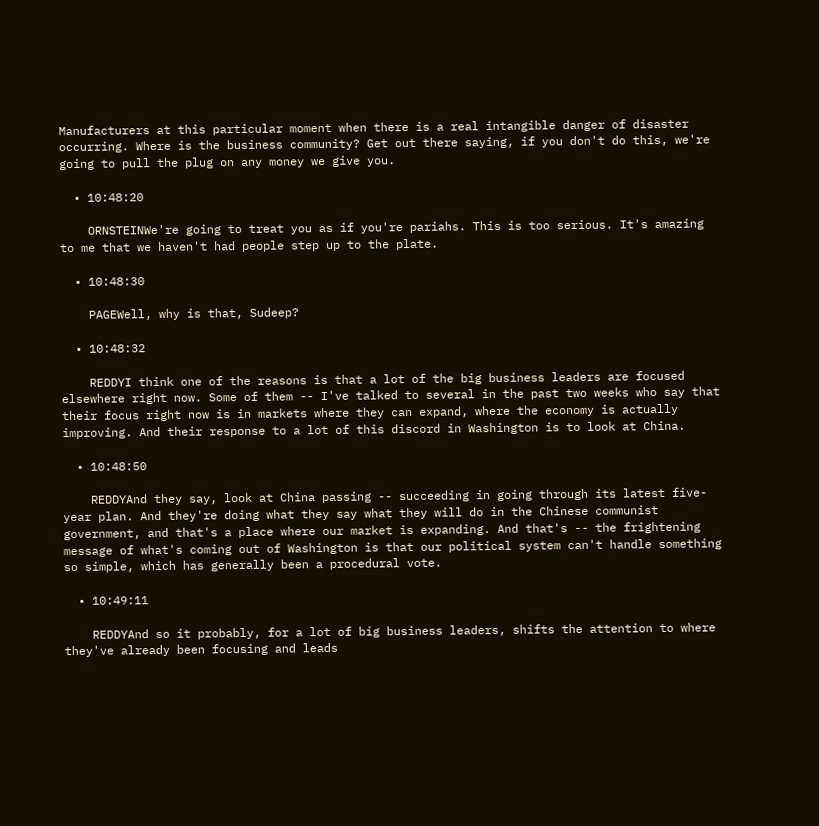Manufacturers at this particular moment when there is a real intangible danger of disaster occurring. Where is the business community? Get out there saying, if you don't do this, we're going to pull the plug on any money we give you.

  • 10:48:20

    ORNSTEINWe're going to treat you as if you're pariahs. This is too serious. It's amazing to me that we haven't had people step up to the plate.

  • 10:48:30

    PAGEWell, why is that, Sudeep?

  • 10:48:32

    REDDYI think one of the reasons is that a lot of the big business leaders are focused elsewhere right now. Some of them -- I've talked to several in the past two weeks who say that their focus right now is in markets where they can expand, where the economy is actually improving. And their response to a lot of this discord in Washington is to look at China.

  • 10:48:50

    REDDYAnd they say, look at China passing -- succeeding in going through its latest five-year plan. And they're doing what they say what they will do in the Chinese communist government, and that's a place where our market is expanding. And that's -- the frightening message of what's coming out of Washington is that our political system can't handle something so simple, which has generally been a procedural vote.

  • 10:49:11

    REDDYAnd so it probably, for a lot of big business leaders, shifts the attention to where they've already been focusing and leads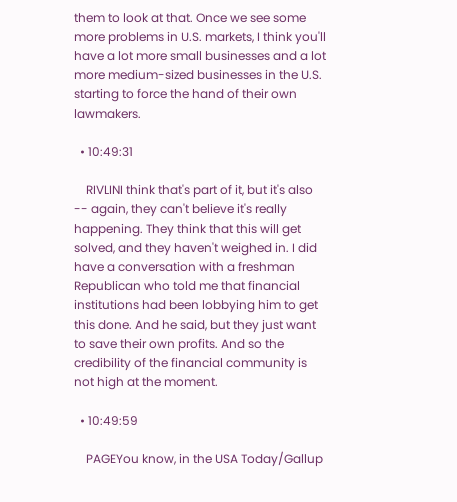them to look at that. Once we see some more problems in U.S. markets, I think you'll have a lot more small businesses and a lot more medium-sized businesses in the U.S. starting to force the hand of their own lawmakers.

  • 10:49:31

    RIVLINI think that's part of it, but it's also -- again, they can't believe it's really happening. They think that this will get solved, and they haven't weighed in. I did have a conversation with a freshman Republican who told me that financial institutions had been lobbying him to get this done. And he said, but they just want to save their own profits. And so the credibility of the financial community is not high at the moment.

  • 10:49:59

    PAGEYou know, in the USA Today/Gallup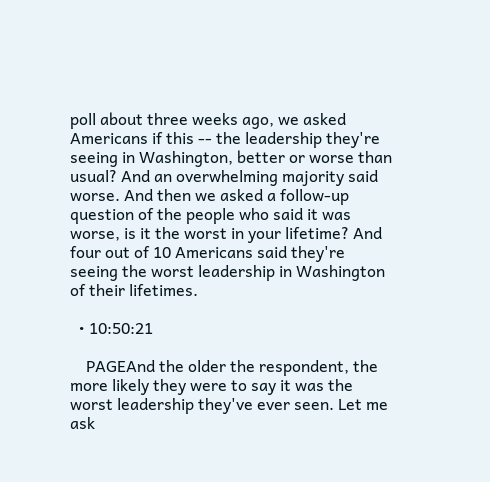poll about three weeks ago, we asked Americans if this -- the leadership they're seeing in Washington, better or worse than usual? And an overwhelming majority said worse. And then we asked a follow-up question of the people who said it was worse, is it the worst in your lifetime? And four out of 10 Americans said they're seeing the worst leadership in Washington of their lifetimes.

  • 10:50:21

    PAGEAnd the older the respondent, the more likely they were to say it was the worst leadership they've ever seen. Let me ask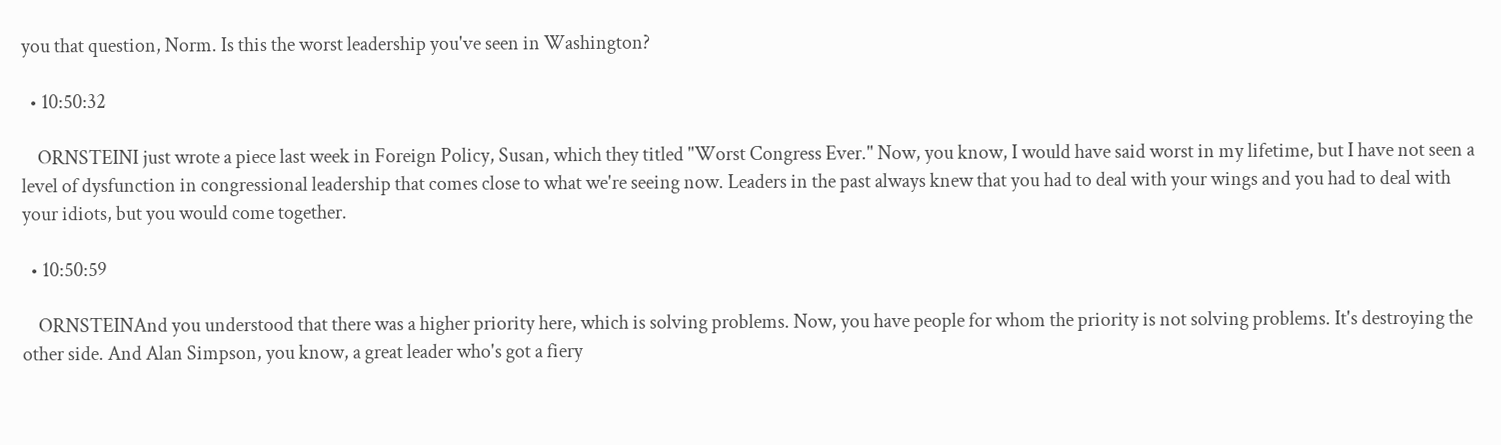you that question, Norm. Is this the worst leadership you've seen in Washington?

  • 10:50:32

    ORNSTEINI just wrote a piece last week in Foreign Policy, Susan, which they titled "Worst Congress Ever." Now, you know, I would have said worst in my lifetime, but I have not seen a level of dysfunction in congressional leadership that comes close to what we're seeing now. Leaders in the past always knew that you had to deal with your wings and you had to deal with your idiots, but you would come together.

  • 10:50:59

    ORNSTEINAnd you understood that there was a higher priority here, which is solving problems. Now, you have people for whom the priority is not solving problems. It's destroying the other side. And Alan Simpson, you know, a great leader who's got a fiery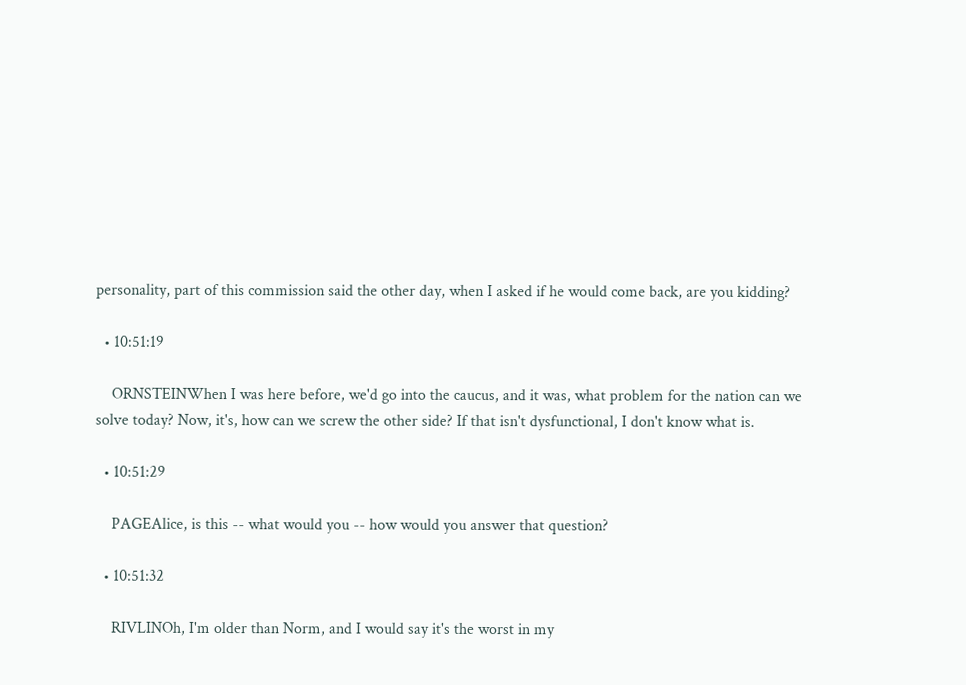personality, part of this commission said the other day, when I asked if he would come back, are you kidding?

  • 10:51:19

    ORNSTEINWhen I was here before, we'd go into the caucus, and it was, what problem for the nation can we solve today? Now, it's, how can we screw the other side? If that isn't dysfunctional, I don't know what is.

  • 10:51:29

    PAGEAlice, is this -- what would you -- how would you answer that question?

  • 10:51:32

    RIVLINOh, I'm older than Norm, and I would say it's the worst in my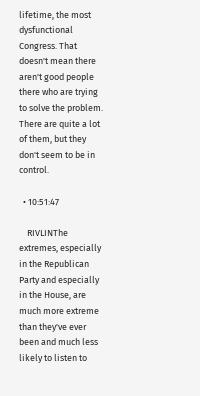lifetime, the most dysfunctional Congress. That doesn't mean there aren't good people there who are trying to solve the problem. There are quite a lot of them, but they don't seem to be in control.

  • 10:51:47

    RIVLINThe extremes, especially in the Republican Party and especially in the House, are much more extreme than they've ever been and much less likely to listen to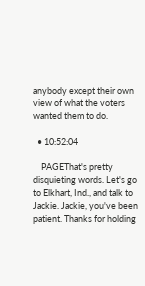anybody except their own view of what the voters wanted them to do.

  • 10:52:04

    PAGEThat's pretty disquieting words. Let's go to Elkhart, Ind., and talk to Jackie. Jackie, you've been patient. Thanks for holding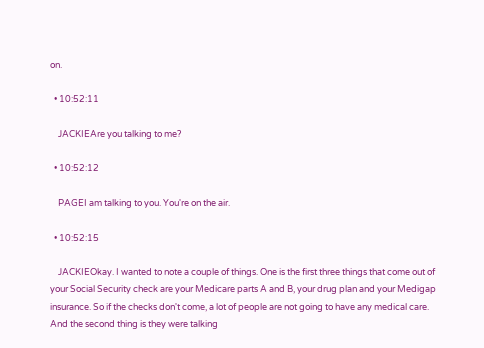on.

  • 10:52:11

    JACKIEAre you talking to me?

  • 10:52:12

    PAGEI am talking to you. You're on the air.

  • 10:52:15

    JACKIEOkay. I wanted to note a couple of things. One is the first three things that come out of your Social Security check are your Medicare parts A and B, your drug plan and your Medigap insurance. So if the checks don't come, a lot of people are not going to have any medical care. And the second thing is they were talking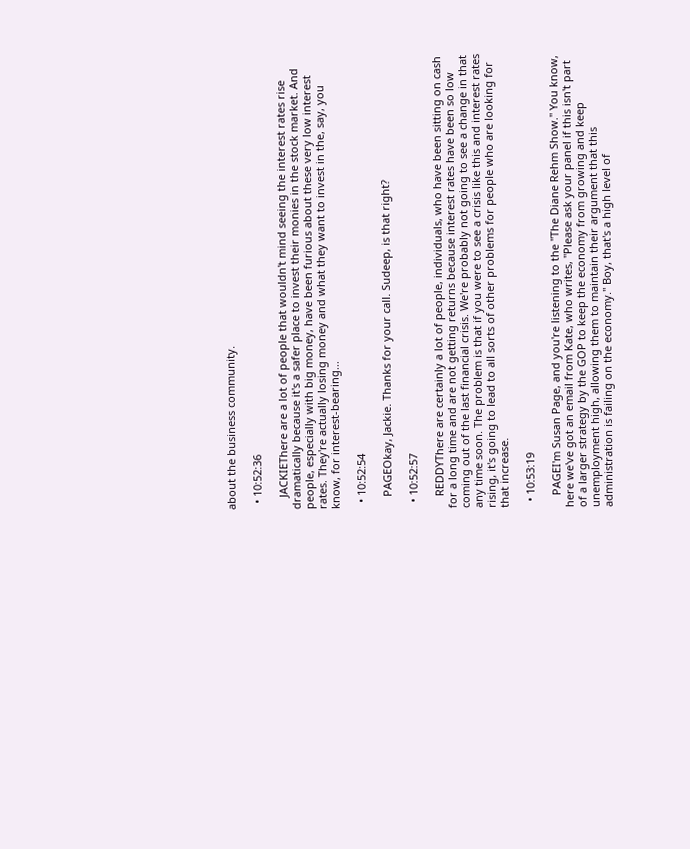about the business community.

  • 10:52:36

    JACKIEThere are a lot of people that wouldn't mind seeing the interest rates rise dramatically because it's a safer place to invest their monies in the stock market. And people, especially with big money, have been furious about these very low interest rates. They're actually losing money and what they want to invest in the, say, you know, for interest-bearing...

  • 10:52:54

    PAGEOkay, Jackie. Thanks for your call. Sudeep, is that right?

  • 10:52:57

    REDDYThere are certainly a lot of people, individuals, who have been sitting on cash for a long time and are not getting returns because interest rates have been so low coming out of the last financial crisis. We're probably not going to see a change in that any time soon. The problem is that if you were to see a crisis like this and interest rates rising, it's going to lead to all sorts of other problems for people who are looking for that increase.

  • 10:53:19

    PAGEI'm Susan Page, and you're listening to the "The Diane Rehm Show." You know, here we've got an email from Kate, who writes, "Please ask your panel if this isn't part of a larger strategy by the GOP to keep the economy from growing and keep unemployment high, allowing them to maintain their argument that this administration is failing on the economy." Boy, that's a high level of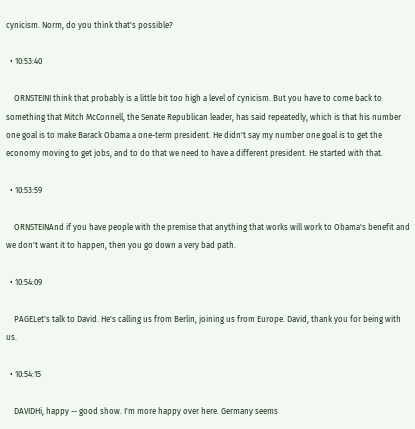cynicism. Norm, do you think that's possible?

  • 10:53:40

    ORNSTEINI think that probably is a little bit too high a level of cynicism. But you have to come back to something that Mitch McConnell, the Senate Republican leader, has said repeatedly, which is that his number one goal is to make Barack Obama a one-term president. He didn't say my number one goal is to get the economy moving to get jobs, and to do that we need to have a different president. He started with that.

  • 10:53:59

    ORNSTEINAnd if you have people with the premise that anything that works will work to Obama's benefit and we don't want it to happen, then you go down a very bad path.

  • 10:54:09

    PAGELet's talk to David. He's calling us from Berlin, joining us from Europe. David, thank you for being with us.

  • 10:54:15

    DAVIDHi, happy -- good show. I'm more happy over here. Germany seems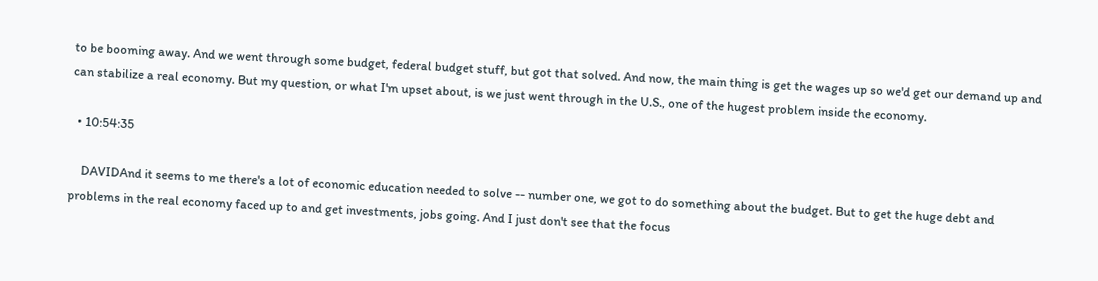to be booming away. And we went through some budget, federal budget stuff, but got that solved. And now, the main thing is get the wages up so we'd get our demand up and can stabilize a real economy. But my question, or what I'm upset about, is we just went through in the U.S., one of the hugest problem inside the economy.

  • 10:54:35

    DAVIDAnd it seems to me there's a lot of economic education needed to solve -- number one, we got to do something about the budget. But to get the huge debt and problems in the real economy faced up to and get investments, jobs going. And I just don't see that the focus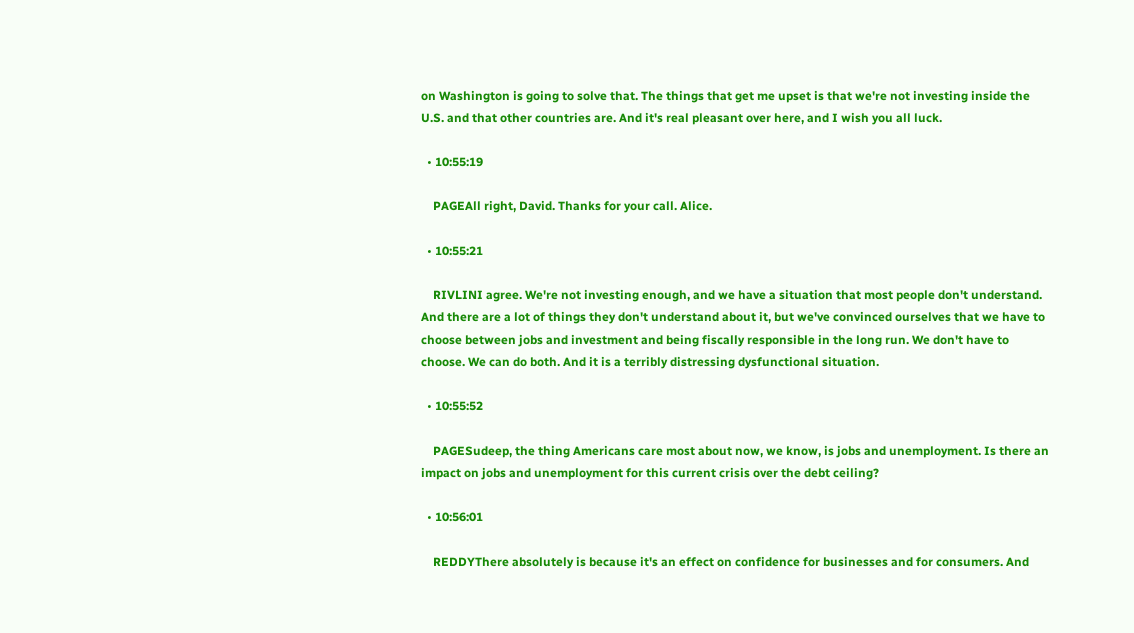on Washington is going to solve that. The things that get me upset is that we're not investing inside the U.S. and that other countries are. And it's real pleasant over here, and I wish you all luck.

  • 10:55:19

    PAGEAll right, David. Thanks for your call. Alice.

  • 10:55:21

    RIVLINI agree. We're not investing enough, and we have a situation that most people don't understand. And there are a lot of things they don't understand about it, but we've convinced ourselves that we have to choose between jobs and investment and being fiscally responsible in the long run. We don't have to choose. We can do both. And it is a terribly distressing dysfunctional situation.

  • 10:55:52

    PAGESudeep, the thing Americans care most about now, we know, is jobs and unemployment. Is there an impact on jobs and unemployment for this current crisis over the debt ceiling?

  • 10:56:01

    REDDYThere absolutely is because it's an effect on confidence for businesses and for consumers. And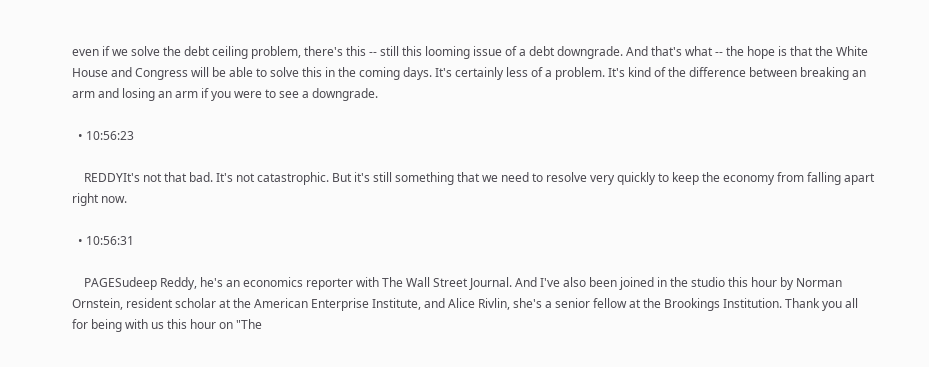even if we solve the debt ceiling problem, there's this -- still this looming issue of a debt downgrade. And that's what -- the hope is that the White House and Congress will be able to solve this in the coming days. It's certainly less of a problem. It's kind of the difference between breaking an arm and losing an arm if you were to see a downgrade.

  • 10:56:23

    REDDYIt's not that bad. It's not catastrophic. But it's still something that we need to resolve very quickly to keep the economy from falling apart right now.

  • 10:56:31

    PAGESudeep Reddy, he's an economics reporter with The Wall Street Journal. And I've also been joined in the studio this hour by Norman Ornstein, resident scholar at the American Enterprise Institute, and Alice Rivlin, she's a senior fellow at the Brookings Institution. Thank you all for being with us this hour on "The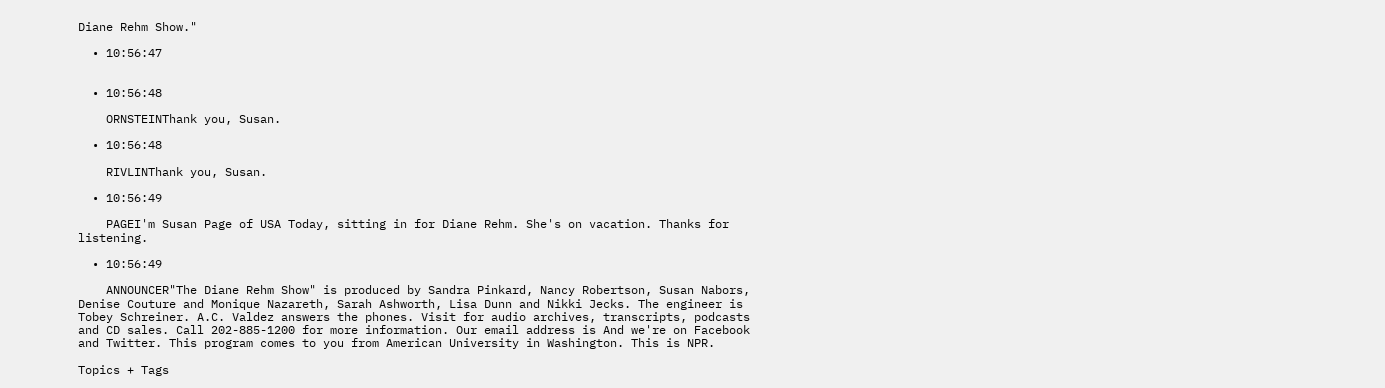Diane Rehm Show."

  • 10:56:47


  • 10:56:48

    ORNSTEINThank you, Susan.

  • 10:56:48

    RIVLINThank you, Susan.

  • 10:56:49

    PAGEI'm Susan Page of USA Today, sitting in for Diane Rehm. She's on vacation. Thanks for listening.

  • 10:56:49

    ANNOUNCER"The Diane Rehm Show" is produced by Sandra Pinkard, Nancy Robertson, Susan Nabors, Denise Couture and Monique Nazareth, Sarah Ashworth, Lisa Dunn and Nikki Jecks. The engineer is Tobey Schreiner. A.C. Valdez answers the phones. Visit for audio archives, transcripts, podcasts and CD sales. Call 202-885-1200 for more information. Our email address is And we're on Facebook and Twitter. This program comes to you from American University in Washington. This is NPR.

Topics + Tags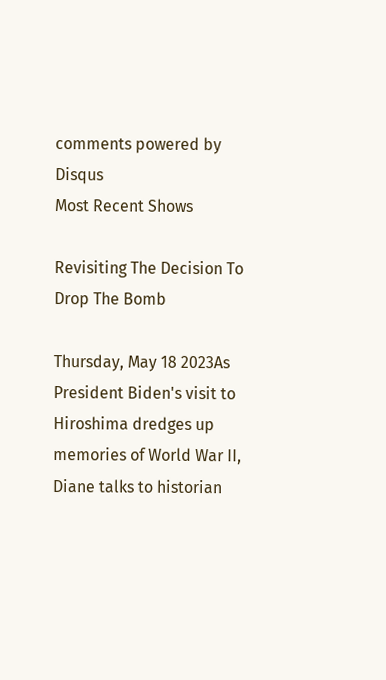comments powered by Disqus
Most Recent Shows

Revisiting The Decision To Drop The Bomb

Thursday, May 18 2023As President Biden's visit to Hiroshima dredges up memories of World War II, Diane talks to historian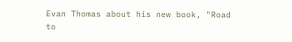Evan Thomas about his new book, "Road to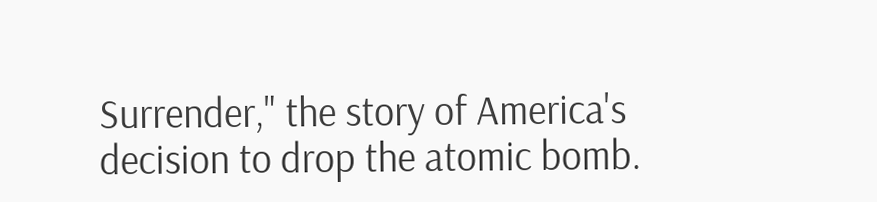Surrender," the story of America's decision to drop the atomic bomb.